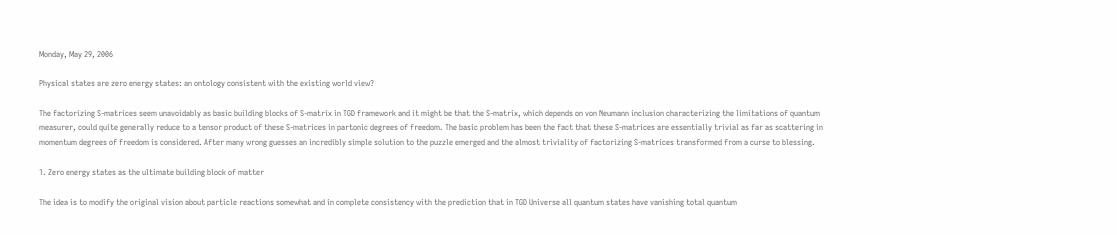Monday, May 29, 2006

Physical states are zero energy states: an ontology consistent with the existing world view?

The factorizing S-matrices seem unavoidably as basic building blocks of S-matrix in TGD framework and it might be that the S-matrix, which depends on von Neumann inclusion characterizing the limitations of quantum measurer, could quite generally reduce to a tensor product of these S-matrices in partonic degrees of freedom. The basic problem has been the fact that these S-matrices are essentially trivial as far as scattering in momentum degrees of freedom is considered. After many wrong guesses an incredibly simple solution to the puzzle emerged and the almost triviality of factorizing S-matrices transformed from a curse to blessing.

1. Zero energy states as the ultimate building block of matter

The idea is to modify the original vision about particle reactions somewhat and in complete consistency with the prediction that in TGD Universe all quantum states have vanishing total quantum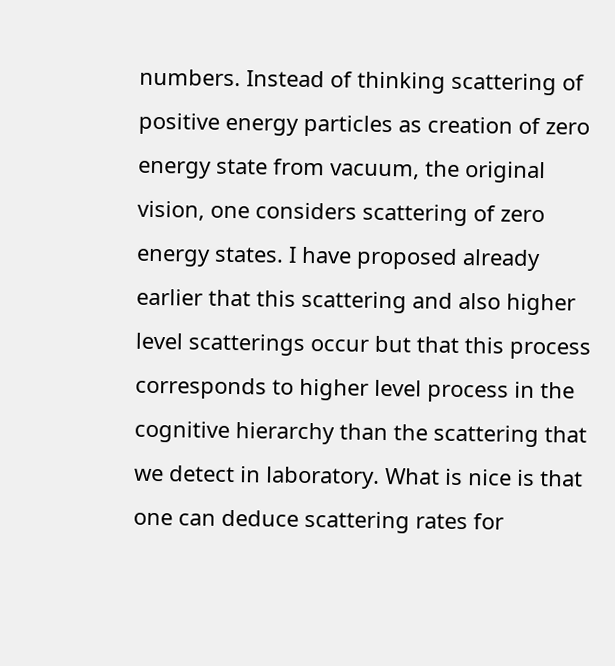numbers. Instead of thinking scattering of positive energy particles as creation of zero energy state from vacuum, the original vision, one considers scattering of zero energy states. I have proposed already earlier that this scattering and also higher level scatterings occur but that this process corresponds to higher level process in the cognitive hierarchy than the scattering that we detect in laboratory. What is nice is that one can deduce scattering rates for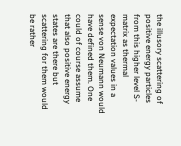the illusory scattering of positive energy particles from this higher level S-matrix as thermal expectation values in a sense von Neumann would have defined them. One could of course assume that also positive energy states are there but scattering for them would be rather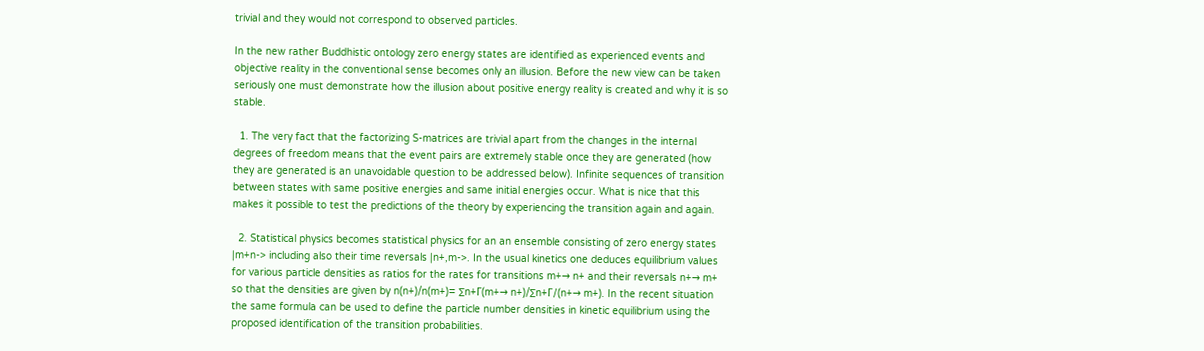trivial and they would not correspond to observed particles.

In the new rather Buddhistic ontology zero energy states are identified as experienced events and objective reality in the conventional sense becomes only an illusion. Before the new view can be taken seriously one must demonstrate how the illusion about positive energy reality is created and why it is so stable.

  1. The very fact that the factorizing S-matrices are trivial apart from the changes in the internal degrees of freedom means that the event pairs are extremely stable once they are generated (how they are generated is an unavoidable question to be addressed below). Infinite sequences of transition between states with same positive energies and same initial energies occur. What is nice that this makes it possible to test the predictions of the theory by experiencing the transition again and again.

  2. Statistical physics becomes statistical physics for an an ensemble consisting of zero energy states |m+n-> including also their time reversals |n+,m->. In the usual kinetics one deduces equilibrium values for various particle densities as ratios for the rates for transitions m+→ n+ and their reversals n+→ m+ so that the densities are given by n(n+)/n(m+)= ∑n+Γ(m+→ n+)/∑n+Γ/(n+→ m+). In the recent situation the same formula can be used to define the particle number densities in kinetic equilibrium using the proposed identification of the transition probabilities.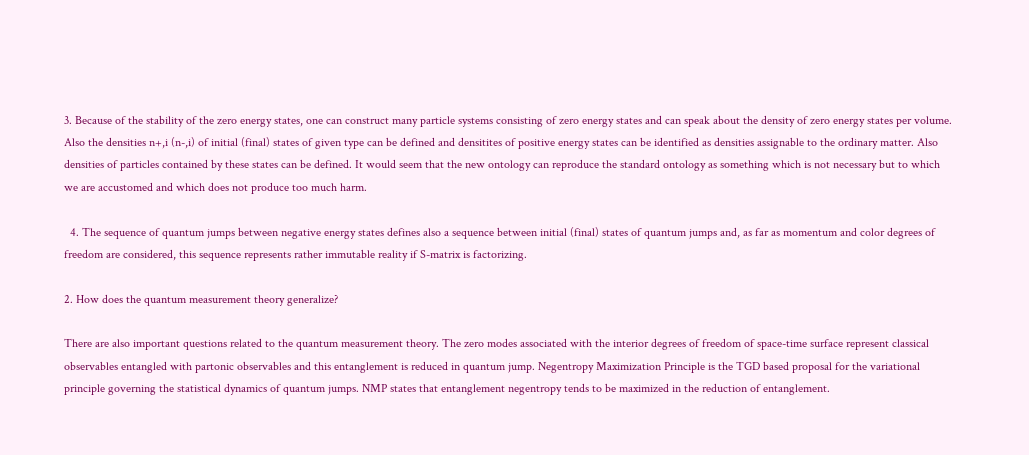3. Because of the stability of the zero energy states, one can construct many particle systems consisting of zero energy states and can speak about the density of zero energy states per volume. Also the densities n+,i (n-,i) of initial (final) states of given type can be defined and densitites of positive energy states can be identified as densities assignable to the ordinary matter. Also densities of particles contained by these states can be defined. It would seem that the new ontology can reproduce the standard ontology as something which is not necessary but to which we are accustomed and which does not produce too much harm.

  4. The sequence of quantum jumps between negative energy states defines also a sequence between initial (final) states of quantum jumps and, as far as momentum and color degrees of freedom are considered, this sequence represents rather immutable reality if S-matrix is factorizing.

2. How does the quantum measurement theory generalize?

There are also important questions related to the quantum measurement theory. The zero modes associated with the interior degrees of freedom of space-time surface represent classical observables entangled with partonic observables and this entanglement is reduced in quantum jump. Negentropy Maximization Principle is the TGD based proposal for the variational principle governing the statistical dynamics of quantum jumps. NMP states that entanglement negentropy tends to be maximized in the reduction of entanglement.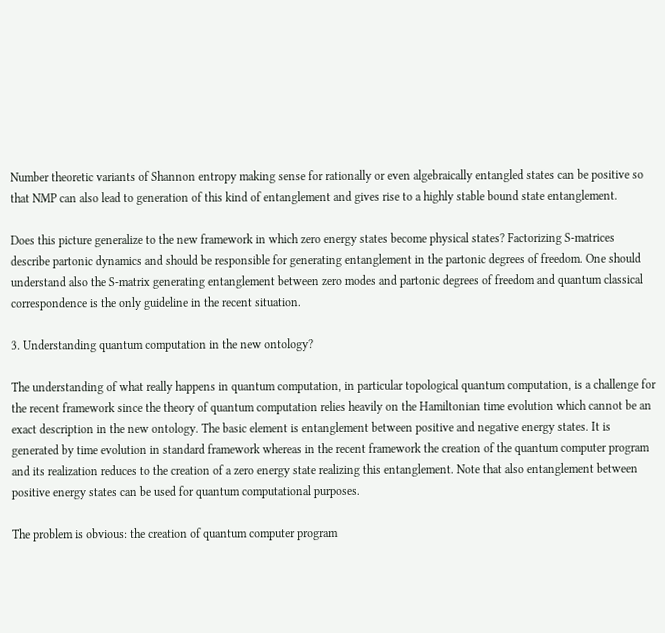Number theoretic variants of Shannon entropy making sense for rationally or even algebraically entangled states can be positive so that NMP can also lead to generation of this kind of entanglement and gives rise to a highly stable bound state entanglement.

Does this picture generalize to the new framework in which zero energy states become physical states? Factorizing S-matrices describe partonic dynamics and should be responsible for generating entanglement in the partonic degrees of freedom. One should understand also the S-matrix generating entanglement between zero modes and partonic degrees of freedom and quantum classical correspondence is the only guideline in the recent situation.

3. Understanding quantum computation in the new ontology?

The understanding of what really happens in quantum computation, in particular topological quantum computation, is a challenge for the recent framework since the theory of quantum computation relies heavily on the Hamiltonian time evolution which cannot be an exact description in the new ontology. The basic element is entanglement between positive and negative energy states. It is generated by time evolution in standard framework whereas in the recent framework the creation of the quantum computer program and its realization reduces to the creation of a zero energy state realizing this entanglement. Note that also entanglement between positive energy states can be used for quantum computational purposes.

The problem is obvious: the creation of quantum computer program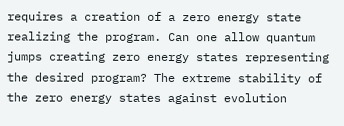requires a creation of a zero energy state realizing the program. Can one allow quantum jumps creating zero energy states representing the desired program? The extreme stability of the zero energy states against evolution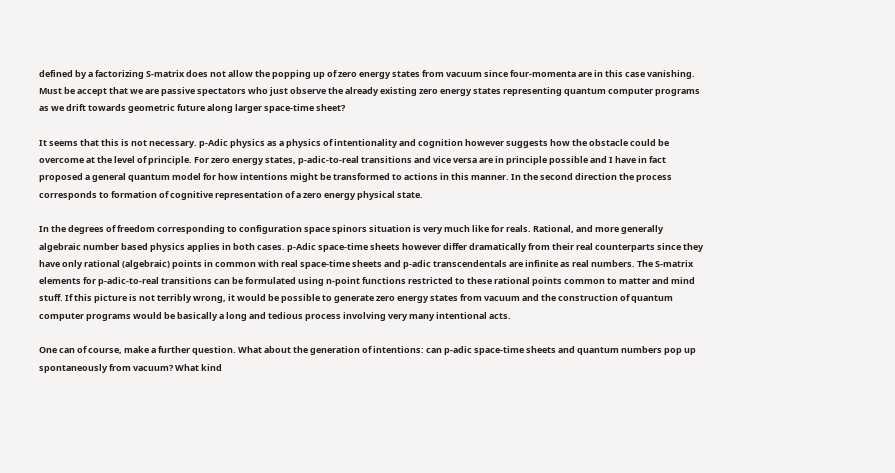defined by a factorizing S-matrix does not allow the popping up of zero energy states from vacuum since four-momenta are in this case vanishing. Must be accept that we are passive spectators who just observe the already existing zero energy states representing quantum computer programs as we drift towards geometric future along larger space-time sheet?

It seems that this is not necessary. p-Adic physics as a physics of intentionality and cognition however suggests how the obstacle could be overcome at the level of principle. For zero energy states, p-adic-to-real transitions and vice versa are in principle possible and I have in fact proposed a general quantum model for how intentions might be transformed to actions in this manner. In the second direction the process corresponds to formation of cognitive representation of a zero energy physical state.

In the degrees of freedom corresponding to configuration space spinors situation is very much like for reals. Rational, and more generally algebraic number based physics applies in both cases. p-Adic space-time sheets however differ dramatically from their real counterparts since they have only rational (algebraic) points in common with real space-time sheets and p-adic transcendentals are infinite as real numbers. The S-matrix elements for p-adic-to-real transitions can be formulated using n-point functions restricted to these rational points common to matter and mind stuff. If this picture is not terribly wrong, it would be possible to generate zero energy states from vacuum and the construction of quantum computer programs would be basically a long and tedious process involving very many intentional acts.

One can of course, make a further question. What about the generation of intentions: can p-adic space-time sheets and quantum numbers pop up spontaneously from vacuum? What kind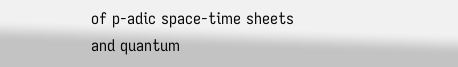of p-adic space-time sheets and quantum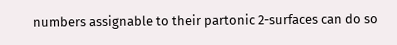numbers assignable to their partonic 2-surfaces can do so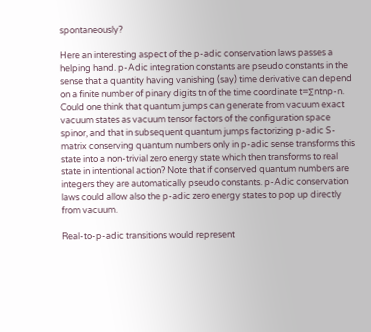spontaneously?

Here an interesting aspect of the p-adic conservation laws passes a helping hand. p-Adic integration constants are pseudo constants in the sense that a quantity having vanishing (say) time derivative can depend on a finite number of pinary digits tn of the time coordinate t=∑ntnp-n. Could one think that quantum jumps can generate from vacuum exact vacuum states as vacuum tensor factors of the configuration space spinor, and that in subsequent quantum jumps factorizing p-adic S-matrix conserving quantum numbers only in p-adic sense transforms this state into a non-trivial zero energy state which then transforms to real state in intentional action? Note that if conserved quantum numbers are integers they are automatically pseudo constants. p-Adic conservation laws could allow also the p-adic zero energy states to pop up directly from vacuum.

Real-to-p-adic transitions would represent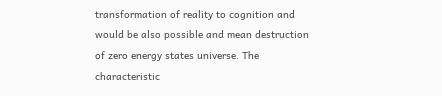transformation of reality to cognition and would be also possible and mean destruction of zero energy states universe. The characteristic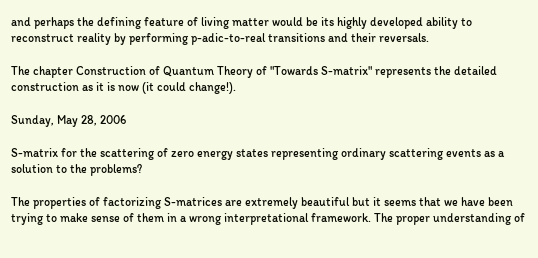and perhaps the defining feature of living matter would be its highly developed ability to reconstruct reality by performing p-adic-to-real transitions and their reversals.

The chapter Construction of Quantum Theory of "Towards S-matrix" represents the detailed construction as it is now (it could change!).

Sunday, May 28, 2006

S-matrix for the scattering of zero energy states representing ordinary scattering events as a solution to the problems?

The properties of factorizing S-matrices are extremely beautiful but it seems that we have been trying to make sense of them in a wrong interpretational framework. The proper understanding of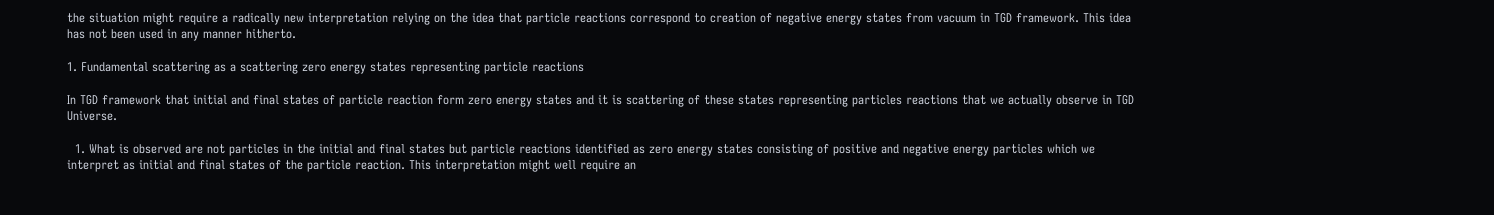the situation might require a radically new interpretation relying on the idea that particle reactions correspond to creation of negative energy states from vacuum in TGD framework. This idea has not been used in any manner hitherto.

1. Fundamental scattering as a scattering zero energy states representing particle reactions

In TGD framework that initial and final states of particle reaction form zero energy states and it is scattering of these states representing particles reactions that we actually observe in TGD Universe.

  1. What is observed are not particles in the initial and final states but particle reactions identified as zero energy states consisting of positive and negative energy particles which we interpret as initial and final states of the particle reaction. This interpretation might well require an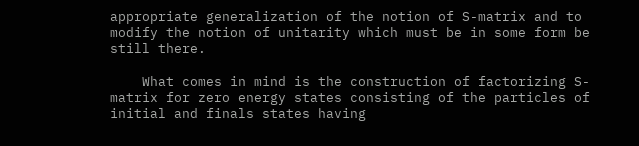appropriate generalization of the notion of S-matrix and to modify the notion of unitarity which must be in some form be still there.

    What comes in mind is the construction of factorizing S-matrix for zero energy states consisting of the particles of initial and finals states having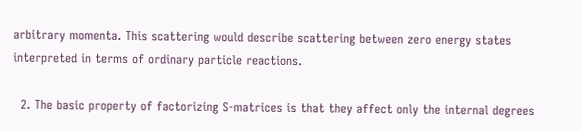arbitrary momenta. This scattering would describe scattering between zero energy states interpreted in terms of ordinary particle reactions.

  2. The basic property of factorizing S-matrices is that they affect only the internal degrees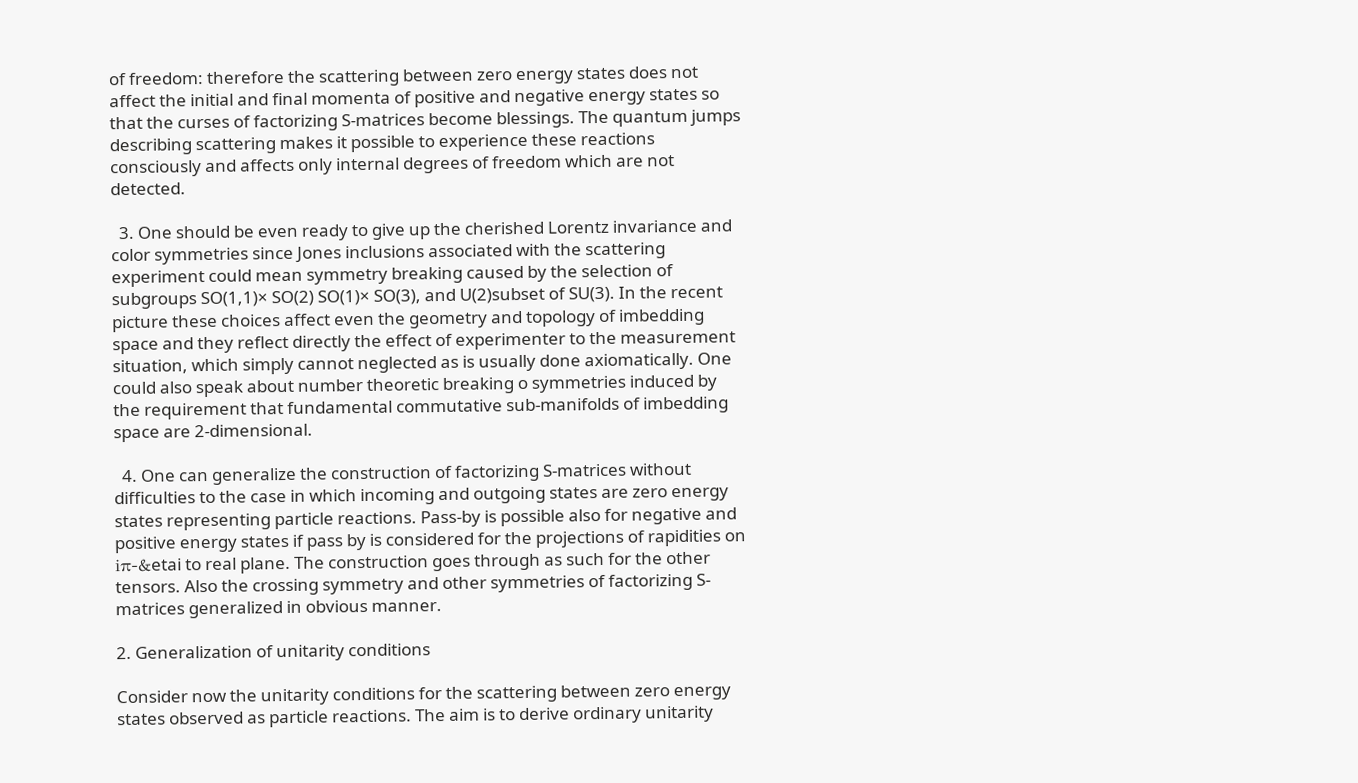of freedom: therefore the scattering between zero energy states does not affect the initial and final momenta of positive and negative energy states so that the curses of factorizing S-matrices become blessings. The quantum jumps describing scattering makes it possible to experience these reactions consciously and affects only internal degrees of freedom which are not detected.

  3. One should be even ready to give up the cherished Lorentz invariance and color symmetries since Jones inclusions associated with the scattering experiment could mean symmetry breaking caused by the selection of subgroups SO(1,1)× SO(2) SO(1)× SO(3), and U(2)subset of SU(3). In the recent picture these choices affect even the geometry and topology of imbedding space and they reflect directly the effect of experimenter to the measurement situation, which simply cannot neglected as is usually done axiomatically. One could also speak about number theoretic breaking o symmetries induced by the requirement that fundamental commutative sub-manifolds of imbedding space are 2-dimensional.

  4. One can generalize the construction of factorizing S-matrices without difficulties to the case in which incoming and outgoing states are zero energy states representing particle reactions. Pass-by is possible also for negative and positive energy states if pass by is considered for the projections of rapidities on iπ-&etai to real plane. The construction goes through as such for the other tensors. Also the crossing symmetry and other symmetries of factorizing S-matrices generalized in obvious manner.

2. Generalization of unitarity conditions

Consider now the unitarity conditions for the scattering between zero energy states observed as particle reactions. The aim is to derive ordinary unitarity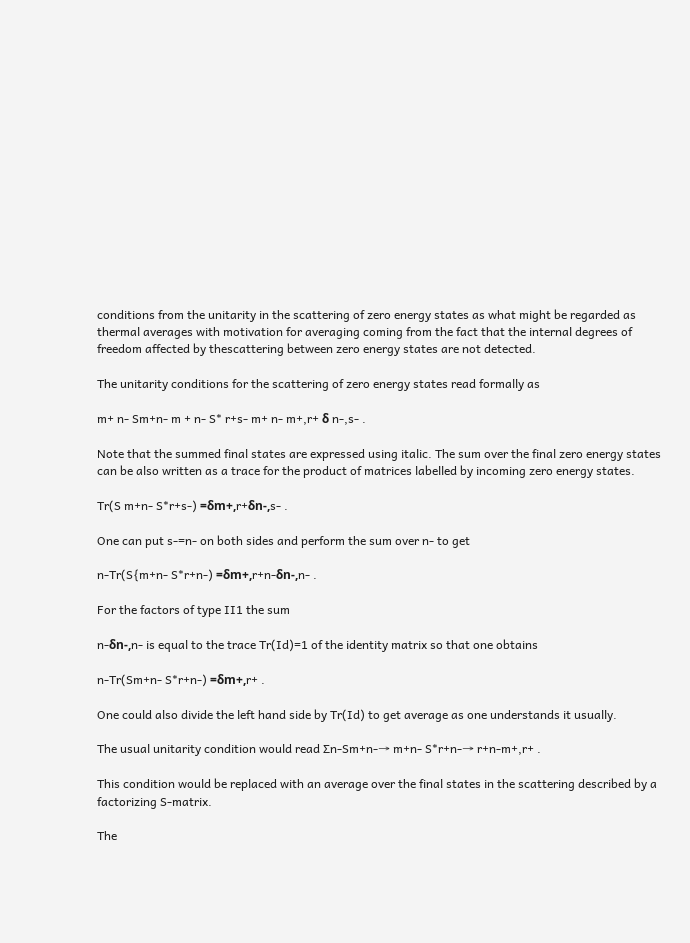conditions from the unitarity in the scattering of zero energy states as what might be regarded as thermal averages with motivation for averaging coming from the fact that the internal degrees of freedom affected by thescattering between zero energy states are not detected.

The unitarity conditions for the scattering of zero energy states read formally as

m+ n- Sm+n- m + n- S* r+s- m+ n- m+,r+ δ n-,s- .

Note that the summed final states are expressed using italic. The sum over the final zero energy states can be also written as a trace for the product of matrices labelled by incoming zero energy states.

Tr(S m+n- S*r+s-) =δm+,r+δn-,s- .

One can put s-=n- on both sides and perform the sum over n- to get

n-Tr(S{m+n- S*r+n-) =δm+,r+n-δn-,n- .

For the factors of type II1 the sum

n-δn-,n- is equal to the trace Tr(Id)=1 of the identity matrix so that one obtains

n-Tr(Sm+n- S*r+n-) =δm+,r+ .

One could also divide the left hand side by Tr(Id) to get average as one understands it usually.

The usual unitarity condition would read ∑n-Sm+n-→ m+n- S*r+n-→ r+n-m+,r+ .

This condition would be replaced with an average over the final states in the scattering described by a factorizing S-matrix.

The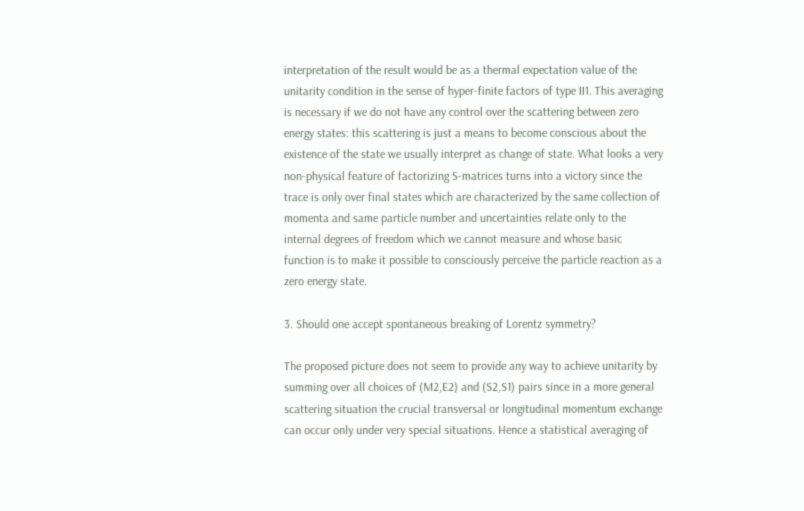interpretation of the result would be as a thermal expectation value of the unitarity condition in the sense of hyper-finite factors of type II1. This averaging is necessary if we do not have any control over the scattering between zero energy states: this scattering is just a means to become conscious about the existence of the state we usually interpret as change of state. What looks a very non-physical feature of factorizing S-matrices turns into a victory since the trace is only over final states which are characterized by the same collection of momenta and same particle number and uncertainties relate only to the internal degrees of freedom which we cannot measure and whose basic function is to make it possible to consciously perceive the particle reaction as a zero energy state.

3. Should one accept spontaneous breaking of Lorentz symmetry?

The proposed picture does not seem to provide any way to achieve unitarity by summing over all choices of (M2,E2) and (S2,S1) pairs since in a more general scattering situation the crucial transversal or longitudinal momentum exchange can occur only under very special situations. Hence a statistical averaging of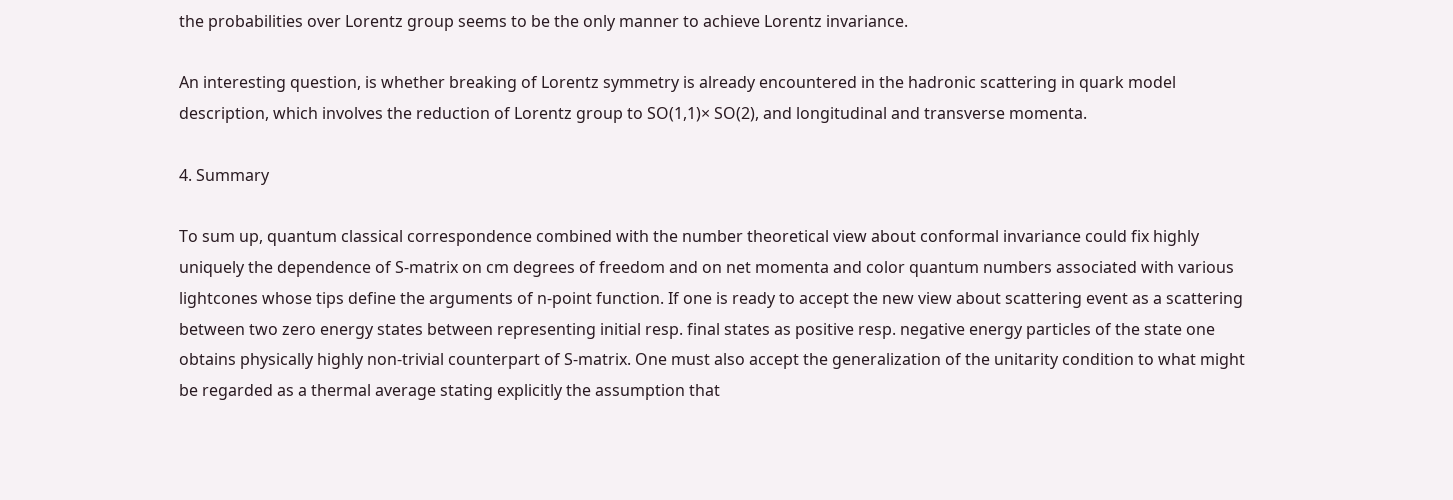the probabilities over Lorentz group seems to be the only manner to achieve Lorentz invariance.

An interesting question, is whether breaking of Lorentz symmetry is already encountered in the hadronic scattering in quark model description, which involves the reduction of Lorentz group to SO(1,1)× SO(2), and longitudinal and transverse momenta.

4. Summary

To sum up, quantum classical correspondence combined with the number theoretical view about conformal invariance could fix highly uniquely the dependence of S-matrix on cm degrees of freedom and on net momenta and color quantum numbers associated with various lightcones whose tips define the arguments of n-point function. If one is ready to accept the new view about scattering event as a scattering between two zero energy states between representing initial resp. final states as positive resp. negative energy particles of the state one obtains physically highly non-trivial counterpart of S-matrix. One must also accept the generalization of the unitarity condition to what might be regarded as a thermal average stating explicitly the assumption that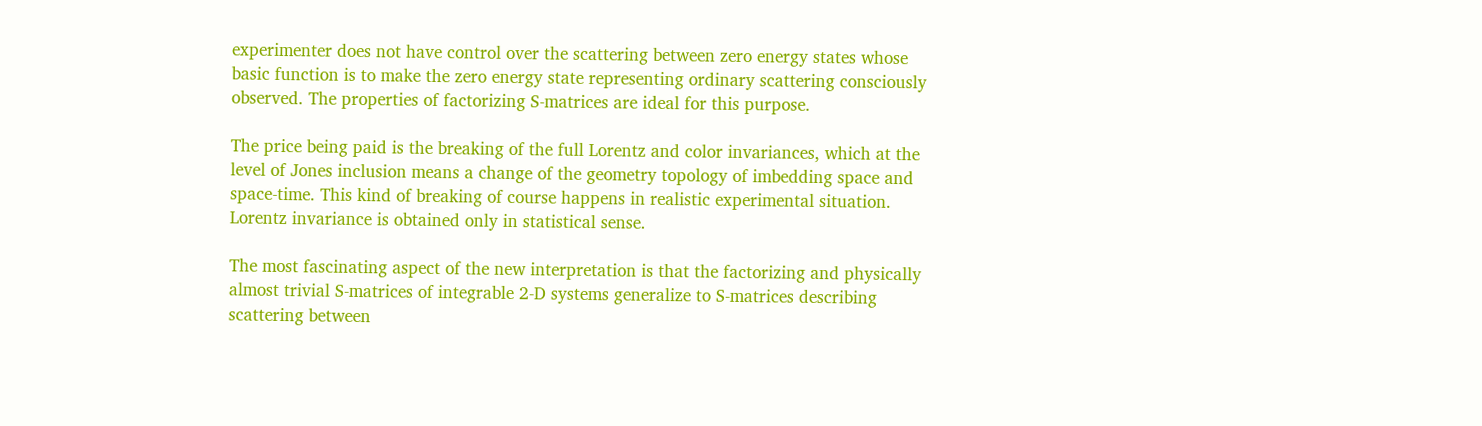experimenter does not have control over the scattering between zero energy states whose basic function is to make the zero energy state representing ordinary scattering consciously observed. The properties of factorizing S-matrices are ideal for this purpose.

The price being paid is the breaking of the full Lorentz and color invariances, which at the level of Jones inclusion means a change of the geometry topology of imbedding space and space-time. This kind of breaking of course happens in realistic experimental situation. Lorentz invariance is obtained only in statistical sense.

The most fascinating aspect of the new interpretation is that the factorizing and physically almost trivial S-matrices of integrable 2-D systems generalize to S-matrices describing scattering between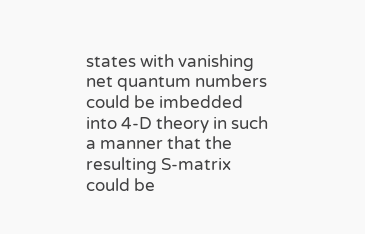states with vanishing net quantum numbers could be imbedded into 4-D theory in such a manner that the resulting S-matrix could be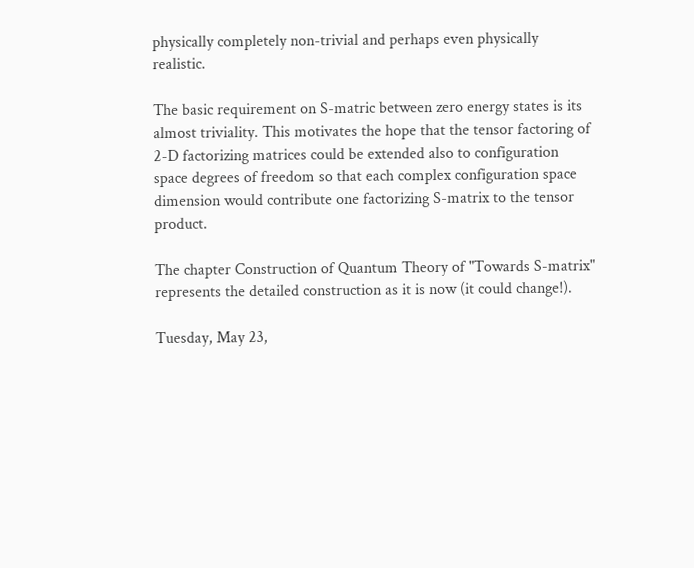physically completely non-trivial and perhaps even physically realistic.

The basic requirement on S-matric between zero energy states is its almost triviality. This motivates the hope that the tensor factoring of 2-D factorizing matrices could be extended also to configuration space degrees of freedom so that each complex configuration space dimension would contribute one factorizing S-matrix to the tensor product.

The chapter Construction of Quantum Theory of "Towards S-matrix" represents the detailed construction as it is now (it could change!).

Tuesday, May 23,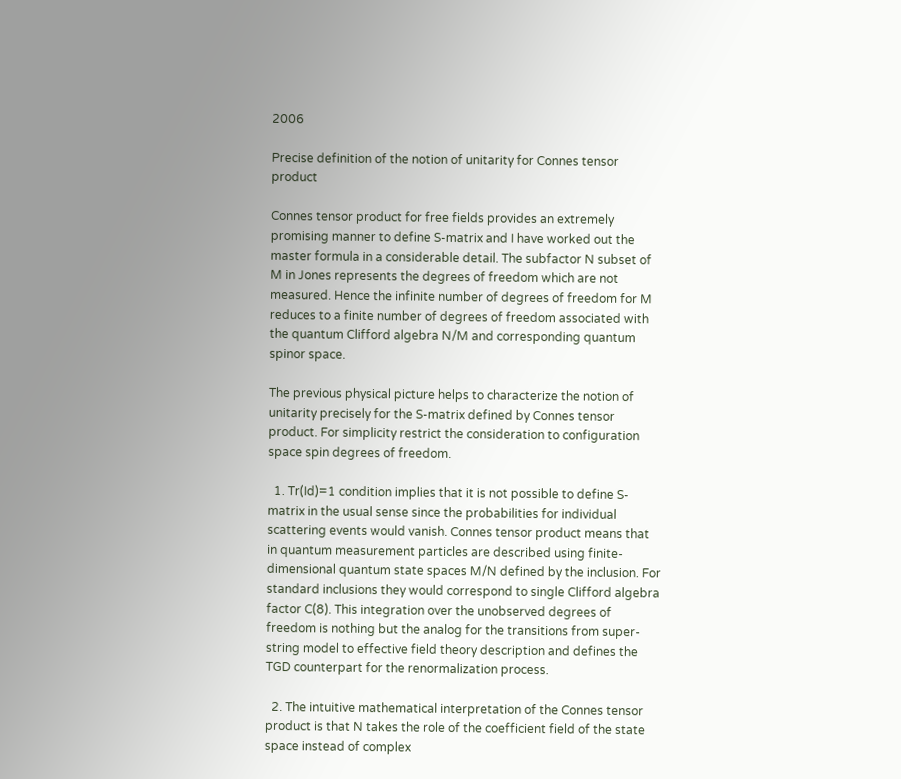2006

Precise definition of the notion of unitarity for Connes tensor product

Connes tensor product for free fields provides an extremely promising manner to define S-matrix and I have worked out the master formula in a considerable detail. The subfactor N subset of M in Jones represents the degrees of freedom which are not measured. Hence the infinite number of degrees of freedom for M reduces to a finite number of degrees of freedom associated with the quantum Clifford algebra N/M and corresponding quantum spinor space.

The previous physical picture helps to characterize the notion of unitarity precisely for the S-matrix defined by Connes tensor product. For simplicity restrict the consideration to configuration space spin degrees of freedom.

  1. Tr(Id)=1 condition implies that it is not possible to define S-matrix in the usual sense since the probabilities for individual scattering events would vanish. Connes tensor product means that in quantum measurement particles are described using finite-dimensional quantum state spaces M/N defined by the inclusion. For standard inclusions they would correspond to single Clifford algebra factor C(8). This integration over the unobserved degrees of freedom is nothing but the analog for the transitions from super-string model to effective field theory description and defines the TGD counterpart for the renormalization process.

  2. The intuitive mathematical interpretation of the Connes tensor product is that N takes the role of the coefficient field of the state space instead of complex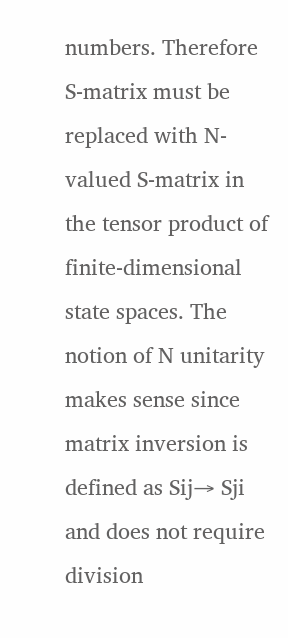numbers. Therefore S-matrix must be replaced with N-valued S-matrix in the tensor product of finite-dimensional state spaces. The notion of N unitarity makes sense since matrix inversion is defined as Sij→ Sji and does not require division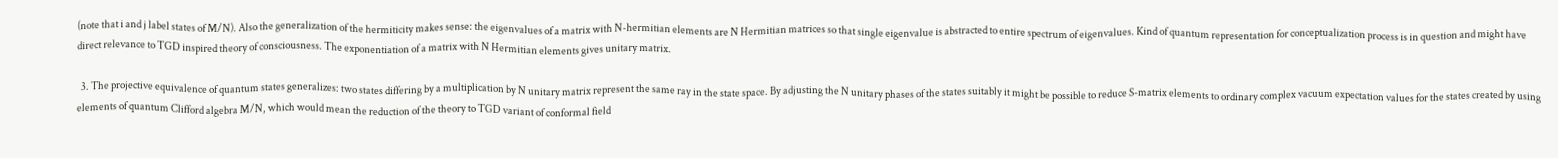(note that i and j label states of M/N). Also the generalization of the hermiticity makes sense: the eigenvalues of a matrix with N-hermitian elements are N Hermitian matrices so that single eigenvalue is abstracted to entire spectrum of eigenvalues. Kind of quantum representation for conceptualization process is in question and might have direct relevance to TGD inspired theory of consciousness. The exponentiation of a matrix with N Hermitian elements gives unitary matrix.

  3. The projective equivalence of quantum states generalizes: two states differing by a multiplication by N unitary matrix represent the same ray in the state space. By adjusting the N unitary phases of the states suitably it might be possible to reduce S-matrix elements to ordinary complex vacuum expectation values for the states created by using elements of quantum Clifford algebra M/N, which would mean the reduction of the theory to TGD variant of conformal field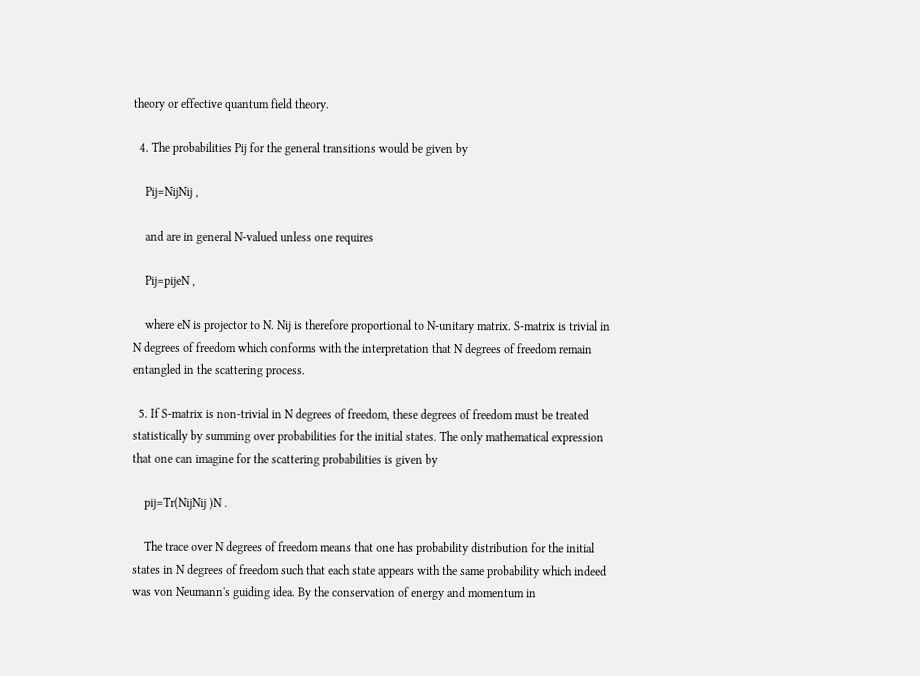theory or effective quantum field theory.

  4. The probabilities Pij for the general transitions would be given by

    Pij=NijNij ,

    and are in general N-valued unless one requires

    Pij=pijeN ,

    where eN is projector to N. Nij is therefore proportional to N-unitary matrix. S-matrix is trivial in N degrees of freedom which conforms with the interpretation that N degrees of freedom remain entangled in the scattering process.

  5. If S-matrix is non-trivial in N degrees of freedom, these degrees of freedom must be treated statistically by summing over probabilities for the initial states. The only mathematical expression that one can imagine for the scattering probabilities is given by

    pij=Tr(NijNij )N .

    The trace over N degrees of freedom means that one has probability distribution for the initial states in N degrees of freedom such that each state appears with the same probability which indeed was von Neumann's guiding idea. By the conservation of energy and momentum in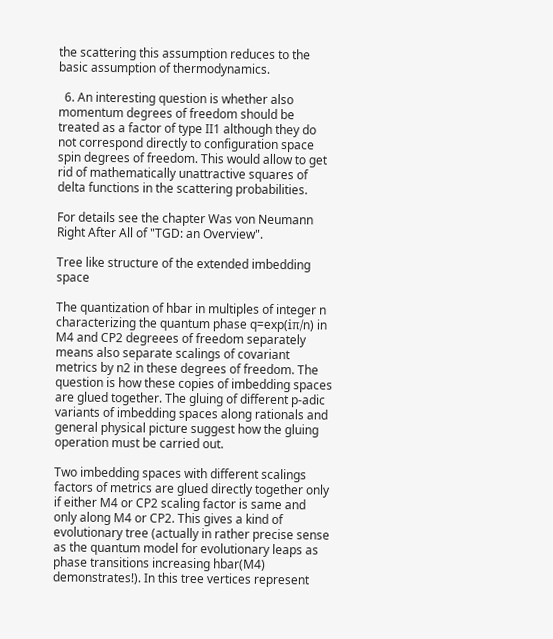the scattering this assumption reduces to the basic assumption of thermodynamics.

  6. An interesting question is whether also momentum degrees of freedom should be treated as a factor of type II1 although they do not correspond directly to configuration space spin degrees of freedom. This would allow to get rid of mathematically unattractive squares of delta functions in the scattering probabilities.

For details see the chapter Was von Neumann Right After All of "TGD: an Overview".

Tree like structure of the extended imbedding space

The quantization of hbar in multiples of integer n characterizing the quantum phase q=exp(iπ/n) in M4 and CP2 degreees of freedom separately means also separate scalings of covariant metrics by n2 in these degrees of freedom. The question is how these copies of imbedding spaces are glued together. The gluing of different p-adic variants of imbedding spaces along rationals and general physical picture suggest how the gluing operation must be carried out.

Two imbedding spaces with different scalings factors of metrics are glued directly together only if either M4 or CP2 scaling factor is same and only along M4 or CP2. This gives a kind of evolutionary tree (actually in rather precise sense as the quantum model for evolutionary leaps as phase transitions increasing hbar(M4) demonstrates!). In this tree vertices represent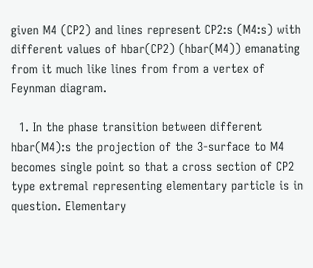given M4 (CP2) and lines represent CP2:s (M4:s) with different values of hbar(CP2) (hbar(M4)) emanating from it much like lines from from a vertex of Feynman diagram.

  1. In the phase transition between different hbar(M4):s the projection of the 3-surface to M4 becomes single point so that a cross section of CP2 type extremal representing elementary particle is in question. Elementary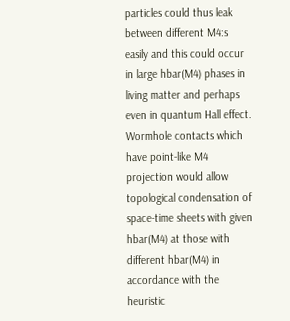particles could thus leak between different M4:s easily and this could occur in large hbar(M4) phases in living matter and perhaps even in quantum Hall effect. Wormhole contacts which have point-like M4 projection would allow topological condensation of space-time sheets with given hbar(M4) at those with different hbar(M4) in accordance with the heuristic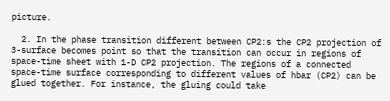picture.

  2. In the phase transition different between CP2:s the CP2 projection of 3-surface becomes point so that the transition can occur in regions of space-time sheet with 1-D CP2 projection. The regions of a connected space-time surface corresponding to different values of hbar (CP2) can be glued together. For instance, the gluing could take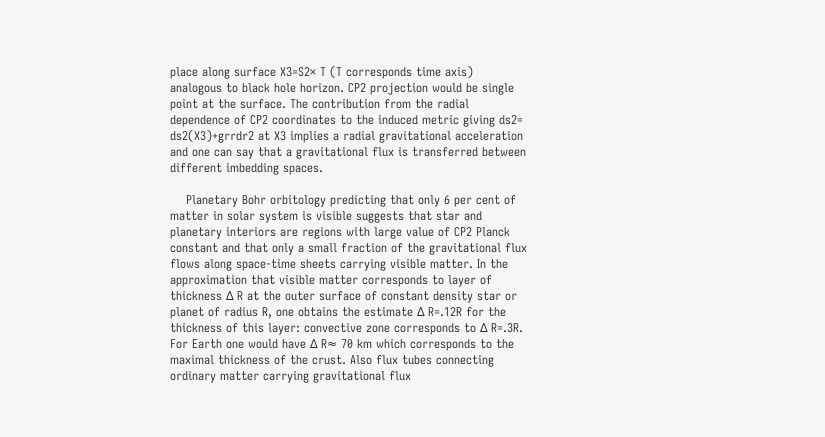place along surface X3=S2× T (T corresponds time axis) analogous to black hole horizon. CP2 projection would be single point at the surface. The contribution from the radial dependence of CP2 coordinates to the induced metric giving ds2= ds2(X3)+grrdr2 at X3 implies a radial gravitational acceleration and one can say that a gravitational flux is transferred between different imbedding spaces.

    Planetary Bohr orbitology predicting that only 6 per cent of matter in solar system is visible suggests that star and planetary interiors are regions with large value of CP2 Planck constant and that only a small fraction of the gravitational flux flows along space-time sheets carrying visible matter. In the approximation that visible matter corresponds to layer of thickness Δ R at the outer surface of constant density star or planet of radius R, one obtains the estimate Δ R=.12R for the thickness of this layer: convective zone corresponds to Δ R=.3R. For Earth one would have Δ R≈ 70 km which corresponds to the maximal thickness of the crust. Also flux tubes connecting ordinary matter carrying gravitational flux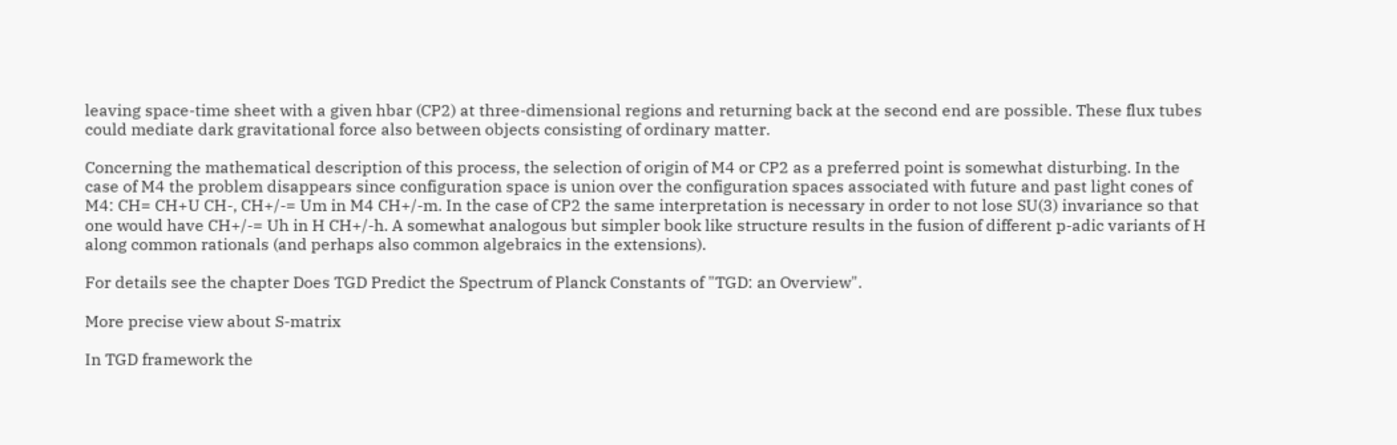leaving space-time sheet with a given hbar (CP2) at three-dimensional regions and returning back at the second end are possible. These flux tubes could mediate dark gravitational force also between objects consisting of ordinary matter.

Concerning the mathematical description of this process, the selection of origin of M4 or CP2 as a preferred point is somewhat disturbing. In the case of M4 the problem disappears since configuration space is union over the configuration spaces associated with future and past light cones of M4: CH= CH+U CH-, CH+/-= Um in M4 CH+/-m. In the case of CP2 the same interpretation is necessary in order to not lose SU(3) invariance so that one would have CH+/-= Uh in H CH+/-h. A somewhat analogous but simpler book like structure results in the fusion of different p-adic variants of H along common rationals (and perhaps also common algebraics in the extensions).

For details see the chapter Does TGD Predict the Spectrum of Planck Constants of "TGD: an Overview".

More precise view about S-matrix

In TGD framework the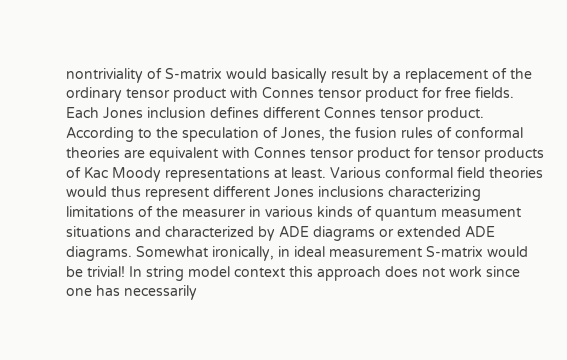nontriviality of S-matrix would basically result by a replacement of the ordinary tensor product with Connes tensor product for free fields. Each Jones inclusion defines different Connes tensor product. According to the speculation of Jones, the fusion rules of conformal theories are equivalent with Connes tensor product for tensor products of Kac Moody representations at least. Various conformal field theories would thus represent different Jones inclusions characterizing limitations of the measurer in various kinds of quantum measument situations and characterized by ADE diagrams or extended ADE diagrams. Somewhat ironically, in ideal measurement S-matrix would be trivial! In string model context this approach does not work since one has necessarily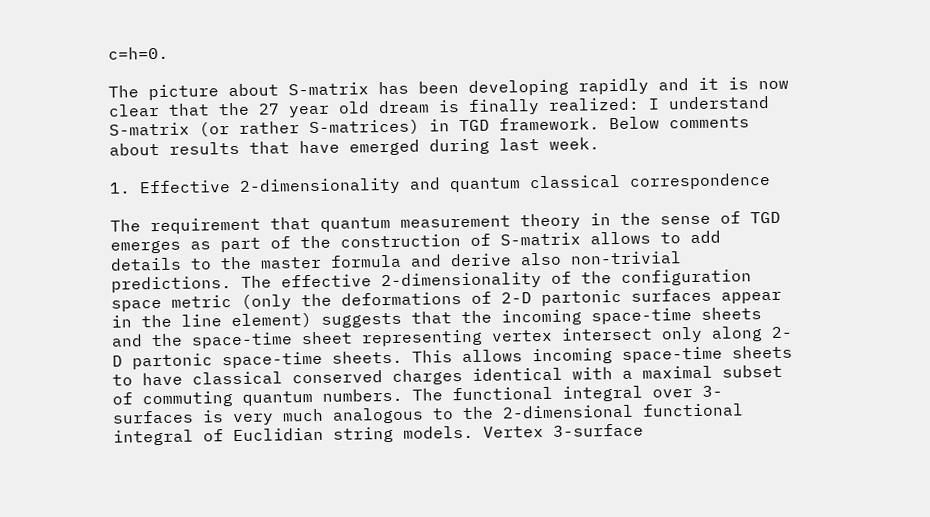c=h=0.

The picture about S-matrix has been developing rapidly and it is now clear that the 27 year old dream is finally realized: I understand S-matrix (or rather S-matrices) in TGD framework. Below comments about results that have emerged during last week.

1. Effective 2-dimensionality and quantum classical correspondence

The requirement that quantum measurement theory in the sense of TGD emerges as part of the construction of S-matrix allows to add details to the master formula and derive also non-trivial predictions. The effective 2-dimensionality of the configuration space metric (only the deformations of 2-D partonic surfaces appear in the line element) suggests that the incoming space-time sheets and the space-time sheet representing vertex intersect only along 2-D partonic space-time sheets. This allows incoming space-time sheets to have classical conserved charges identical with a maximal subset of commuting quantum numbers. The functional integral over 3-surfaces is very much analogous to the 2-dimensional functional integral of Euclidian string models. Vertex 3-surface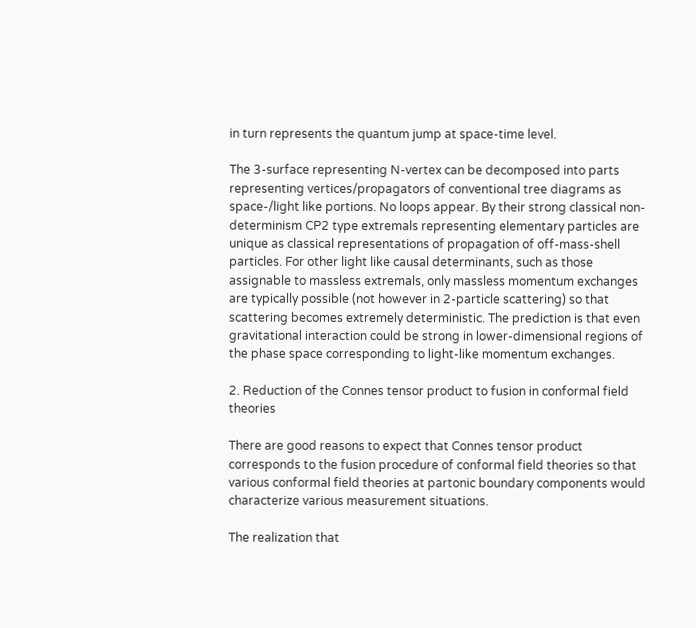in turn represents the quantum jump at space-time level.

The 3-surface representing N-vertex can be decomposed into parts representing vertices/propagators of conventional tree diagrams as space-/light like portions. No loops appear. By their strong classical non-determinism CP2 type extremals representing elementary particles are unique as classical representations of propagation of off-mass-shell particles. For other light like causal determinants, such as those assignable to massless extremals, only massless momentum exchanges are typically possible (not however in 2-particle scattering) so that scattering becomes extremely deterministic. The prediction is that even gravitational interaction could be strong in lower-dimensional regions of the phase space corresponding to light-like momentum exchanges.

2. Reduction of the Connes tensor product to fusion in conformal field theories

There are good reasons to expect that Connes tensor product corresponds to the fusion procedure of conformal field theories so that various conformal field theories at partonic boundary components would characterize various measurement situations.

The realization that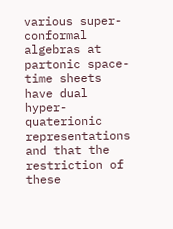various super-conformal algebras at partonic space-time sheets have dual hyper-quaterionic representations and that the restriction of these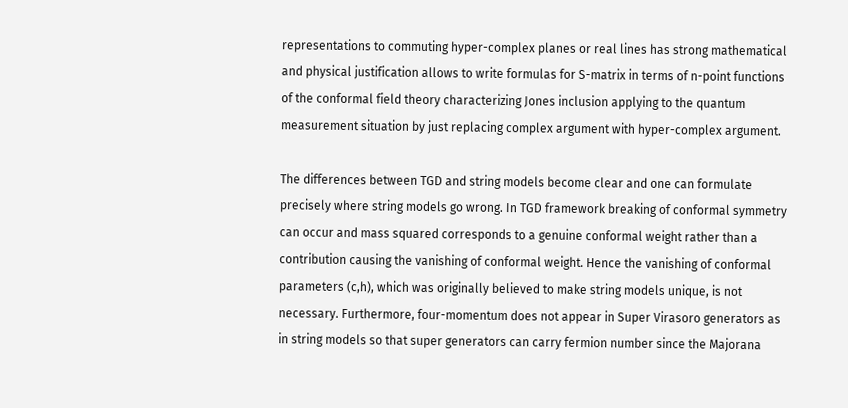representations to commuting hyper-complex planes or real lines has strong mathematical and physical justification allows to write formulas for S-matrix in terms of n-point functions of the conformal field theory characterizing Jones inclusion applying to the quantum measurement situation by just replacing complex argument with hyper-complex argument.

The differences between TGD and string models become clear and one can formulate precisely where string models go wrong. In TGD framework breaking of conformal symmetry can occur and mass squared corresponds to a genuine conformal weight rather than a contribution causing the vanishing of conformal weight. Hence the vanishing of conformal parameters (c,h), which was originally believed to make string models unique, is not necessary. Furthermore, four-momentum does not appear in Super Virasoro generators as in string models so that super generators can carry fermion number since the Majorana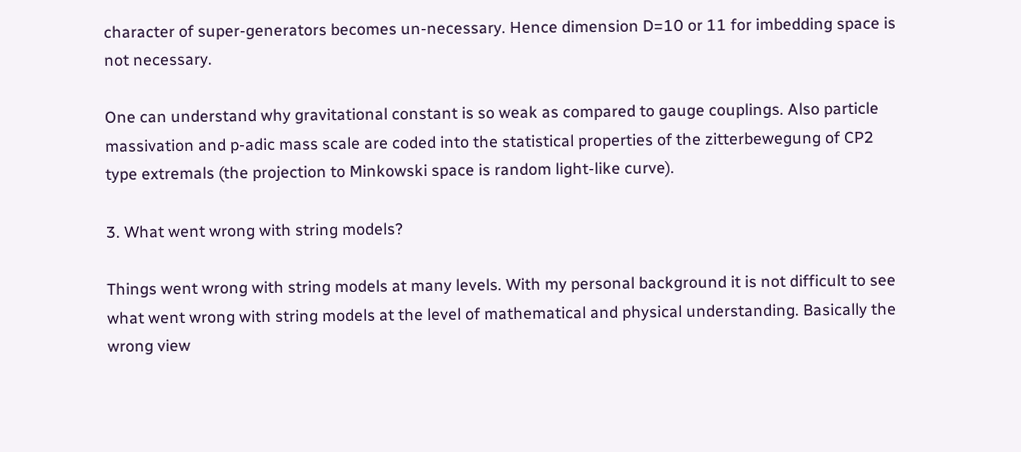character of super-generators becomes un-necessary. Hence dimension D=10 or 11 for imbedding space is not necessary.

One can understand why gravitational constant is so weak as compared to gauge couplings. Also particle massivation and p-adic mass scale are coded into the statistical properties of the zitterbewegung of CP2 type extremals (the projection to Minkowski space is random light-like curve).

3. What went wrong with string models?

Things went wrong with string models at many levels. With my personal background it is not difficult to see what went wrong with string models at the level of mathematical and physical understanding. Basically the wrong view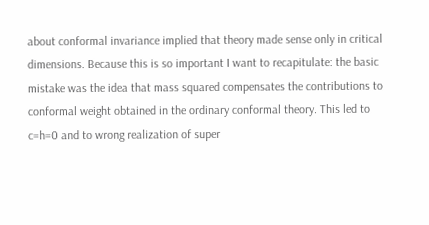about conformal invariance implied that theory made sense only in critical dimensions. Because this is so important I want to recapitulate: the basic mistake was the idea that mass squared compensates the contributions to conformal weight obtained in the ordinary conformal theory. This led to c=h=0 and to wrong realization of super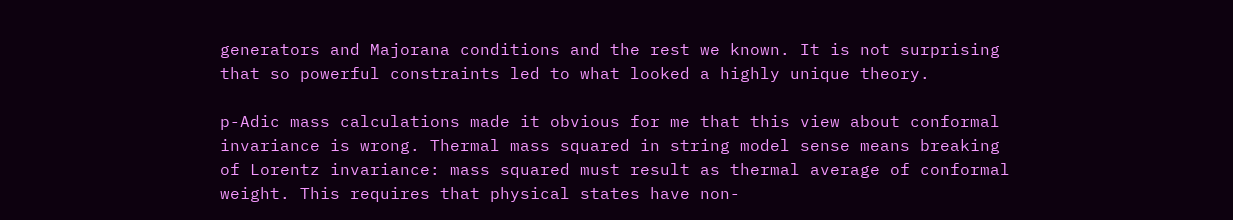generators and Majorana conditions and the rest we known. It is not surprising that so powerful constraints led to what looked a highly unique theory.

p-Adic mass calculations made it obvious for me that this view about conformal invariance is wrong. Thermal mass squared in string model sense means breaking of Lorentz invariance: mass squared must result as thermal average of conformal weight. This requires that physical states have non-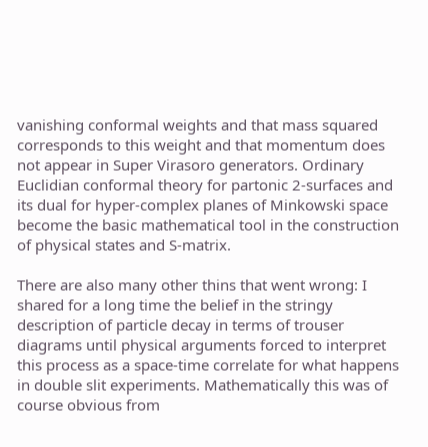vanishing conformal weights and that mass squared corresponds to this weight and that momentum does not appear in Super Virasoro generators. Ordinary Euclidian conformal theory for partonic 2-surfaces and its dual for hyper-complex planes of Minkowski space become the basic mathematical tool in the construction of physical states and S-matrix.

There are also many other thins that went wrong: I shared for a long time the belief in the stringy description of particle decay in terms of trouser diagrams until physical arguments forced to interpret this process as a space-time correlate for what happens in double slit experiments. Mathematically this was of course obvious from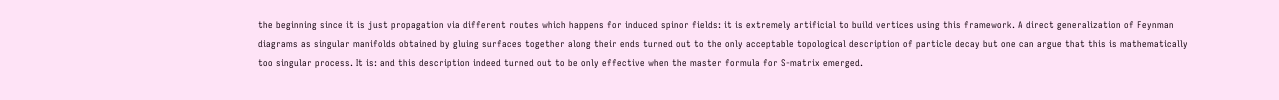the beginning since it is just propagation via different routes which happens for induced spinor fields: it is extremely artificial to build vertices using this framework. A direct generalization of Feynman diagrams as singular manifolds obtained by gluing surfaces together along their ends turned out to the only acceptable topological description of particle decay but one can argue that this is mathematically too singular process. It is: and this description indeed turned out to be only effective when the master formula for S-matrix emerged.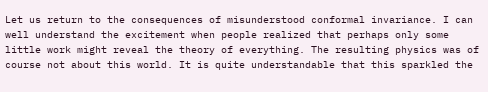Let us return to the consequences of misunderstood conformal invariance. I can well understand the excitement when people realized that perhaps only some little work might reveal the theory of everything. The resulting physics was of course not about this world. It is quite understandable that this sparkled the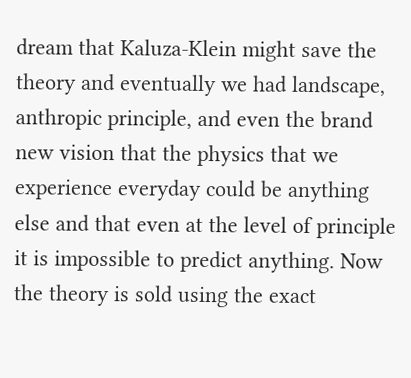dream that Kaluza-Klein might save the theory and eventually we had landscape, anthropic principle, and even the brand new vision that the physics that we experience everyday could be anything else and that even at the level of principle it is impossible to predict anything. Now the theory is sold using the exact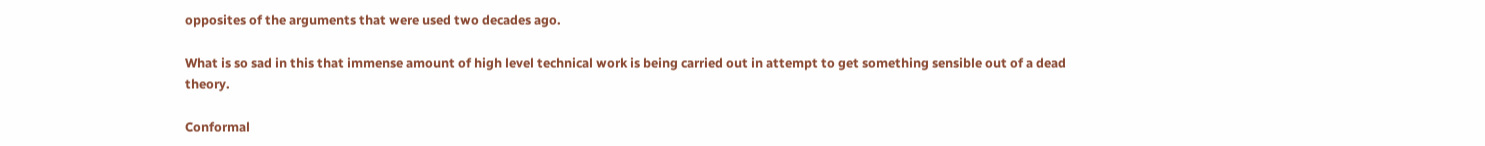opposites of the arguments that were used two decades ago.

What is so sad in this that immense amount of high level technical work is being carried out in attempt to get something sensible out of a dead theory.

Conformal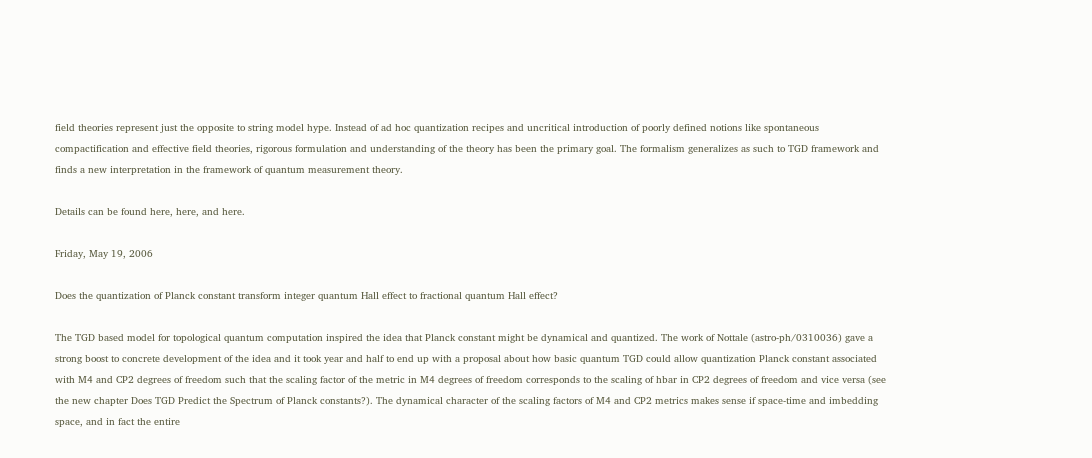field theories represent just the opposite to string model hype. Instead of ad hoc quantization recipes and uncritical introduction of poorly defined notions like spontaneous compactification and effective field theories, rigorous formulation and understanding of the theory has been the primary goal. The formalism generalizes as such to TGD framework and finds a new interpretation in the framework of quantum measurement theory.

Details can be found here, here, and here.

Friday, May 19, 2006

Does the quantization of Planck constant transform integer quantum Hall effect to fractional quantum Hall effect?

The TGD based model for topological quantum computation inspired the idea that Planck constant might be dynamical and quantized. The work of Nottale (astro-ph/0310036) gave a strong boost to concrete development of the idea and it took year and half to end up with a proposal about how basic quantum TGD could allow quantization Planck constant associated with M4 and CP2 degrees of freedom such that the scaling factor of the metric in M4 degrees of freedom corresponds to the scaling of hbar in CP2 degrees of freedom and vice versa (see the new chapter Does TGD Predict the Spectrum of Planck constants?). The dynamical character of the scaling factors of M4 and CP2 metrics makes sense if space-time and imbedding space, and in fact the entire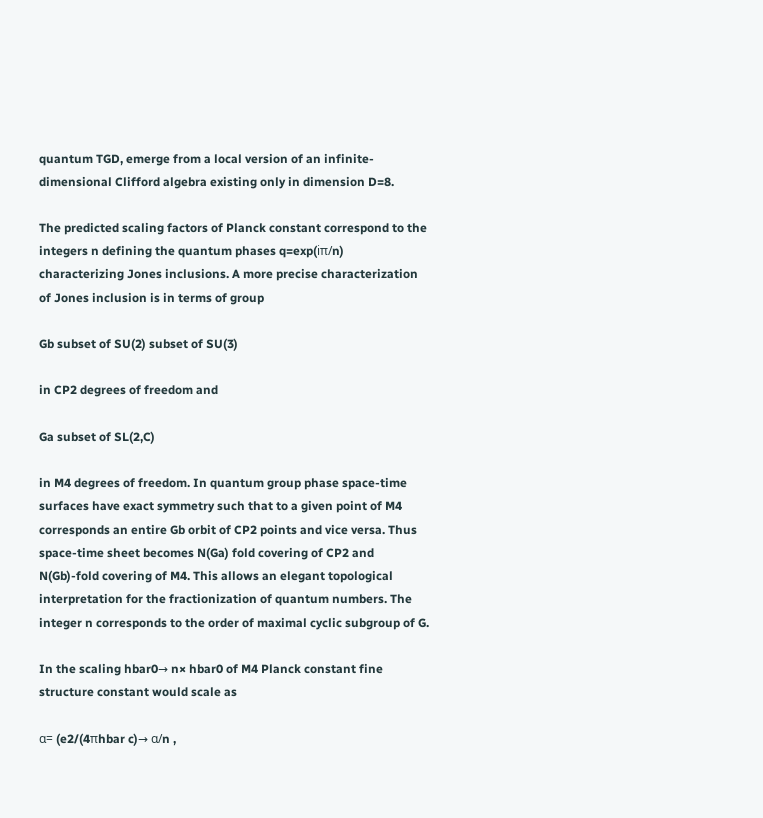quantum TGD, emerge from a local version of an infinite-dimensional Clifford algebra existing only in dimension D=8.

The predicted scaling factors of Planck constant correspond to the integers n defining the quantum phases q=exp(iπ/n) characterizing Jones inclusions. A more precise characterization of Jones inclusion is in terms of group

Gb subset of SU(2) subset of SU(3)

in CP2 degrees of freedom and

Ga subset of SL(2,C)

in M4 degrees of freedom. In quantum group phase space-time surfaces have exact symmetry such that to a given point of M4 corresponds an entire Gb orbit of CP2 points and vice versa. Thus space-time sheet becomes N(Ga) fold covering of CP2 and N(Gb)-fold covering of M4. This allows an elegant topological interpretation for the fractionization of quantum numbers. The integer n corresponds to the order of maximal cyclic subgroup of G.

In the scaling hbar0→ n× hbar0 of M4 Planck constant fine structure constant would scale as

α= (e2/(4πhbar c)→ α/n ,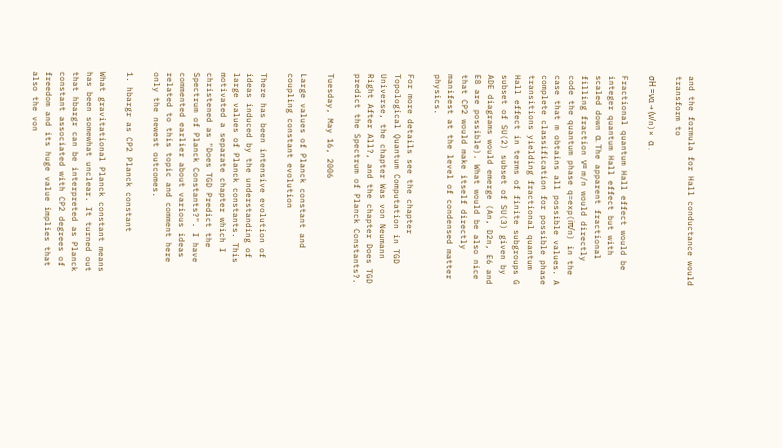and the formula for Hall conductance would transform to

σH =να → (ν/n)× α .

Fractional quantum Hall effect would be integer quantum Hall effect but with scaled down α. The apparent fractional filling fraction ν= m/n would directly code the quantum phase q=exp(iπ/n) in the case that m obtains all possible values. A complete classification for possible phase transitions yielding fractional quantum Hall effect in terms of finite subgroups G subset of SU(2) subset of SU(3) given by ADE diagrams would emerge (An, D2n, E6 and E8 are possible). What would be also nice that CP2 would make itself directly manifest at the level of condensed matter physics.

For more details see the chapter Topological Quantum Computation in TGD Universe, the chapter Was von Neumann Right After All?, and the chapter Does TGD predict the Spectrum of Planck Constants?.

Tuesday, May 16, 2006

Large values of Planck constant and coupling constant evolution

There has been intensive evolution of ideas induced by the understanding of large values of Planck constants. This motivated a separate chapter which I christened as "Does TGD Predict the Spectrum of Planck Constants?". I have commented earlier about various ideas related to this topic and comment here only the newest outcomes.

1. hbargr as CP2 Planck constant

What gravitational Planck constant means has been somewhat unclear. It turned out that hbargr can be interpreted as Planck constant associated with CP2 degrees of freedom and its huge value implies that also the von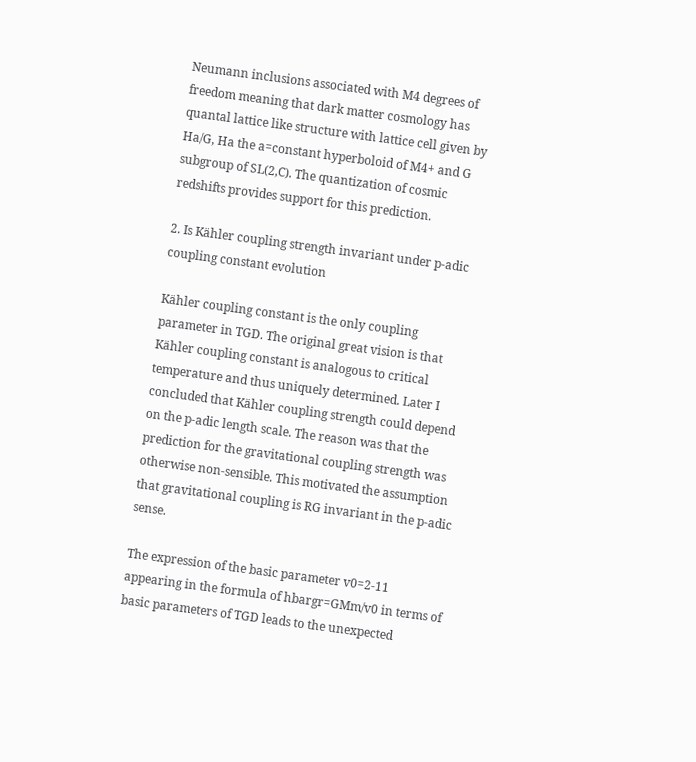Neumann inclusions associated with M4 degrees of freedom meaning that dark matter cosmology has quantal lattice like structure with lattice cell given by Ha/G, Ha the a=constant hyperboloid of M4+ and G subgroup of SL(2,C). The quantization of cosmic redshifts provides support for this prediction.

2. Is Kähler coupling strength invariant under p-adic coupling constant evolution

Kähler coupling constant is the only coupling parameter in TGD. The original great vision is that Kähler coupling constant is analogous to critical temperature and thus uniquely determined. Later I concluded that Kähler coupling strength could depend on the p-adic length scale. The reason was that the prediction for the gravitational coupling strength was otherwise non-sensible. This motivated the assumption that gravitational coupling is RG invariant in the p-adic sense.

The expression of the basic parameter v0=2-11 appearing in the formula of hbargr=GMm/v0 in terms of basic parameters of TGD leads to the unexpected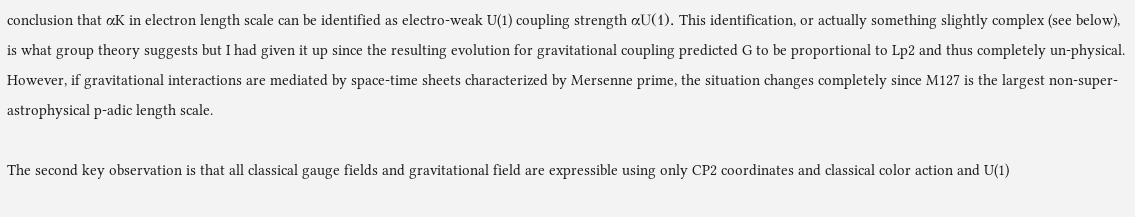conclusion that αK in electron length scale can be identified as electro-weak U(1) coupling strength αU(1). This identification, or actually something slightly complex (see below), is what group theory suggests but I had given it up since the resulting evolution for gravitational coupling predicted G to be proportional to Lp2 and thus completely un-physical. However, if gravitational interactions are mediated by space-time sheets characterized by Mersenne prime, the situation changes completely since M127 is the largest non-super-astrophysical p-adic length scale.

The second key observation is that all classical gauge fields and gravitational field are expressible using only CP2 coordinates and classical color action and U(1)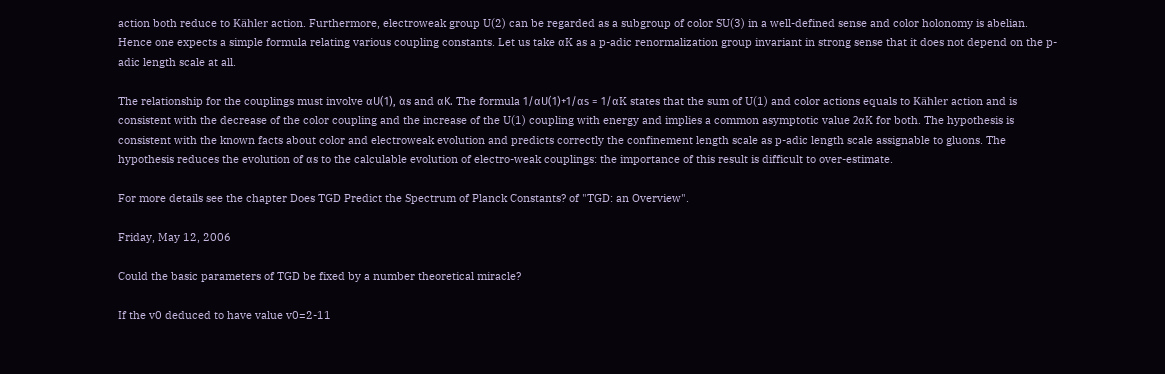action both reduce to Kähler action. Furthermore, electroweak group U(2) can be regarded as a subgroup of color SU(3) in a well-defined sense and color holonomy is abelian. Hence one expects a simple formula relating various coupling constants. Let us take αK as a p-adic renormalization group invariant in strong sense that it does not depend on the p-adic length scale at all.

The relationship for the couplings must involve αU(1), αs and αK. The formula 1/αU(1)+1/αs = 1/αK states that the sum of U(1) and color actions equals to Kähler action and is consistent with the decrease of the color coupling and the increase of the U(1) coupling with energy and implies a common asymptotic value 2αK for both. The hypothesis is consistent with the known facts about color and electroweak evolution and predicts correctly the confinement length scale as p-adic length scale assignable to gluons. The hypothesis reduces the evolution of αs to the calculable evolution of electro-weak couplings: the importance of this result is difficult to over-estimate.

For more details see the chapter Does TGD Predict the Spectrum of Planck Constants? of "TGD: an Overview".

Friday, May 12, 2006

Could the basic parameters of TGD be fixed by a number theoretical miracle?

If the v0 deduced to have value v0=2-11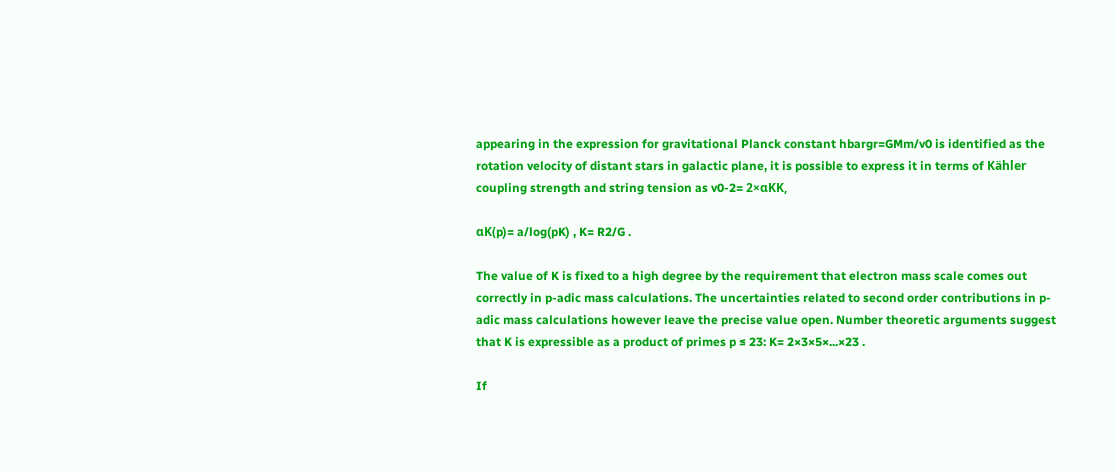appearing in the expression for gravitational Planck constant hbargr=GMm/v0 is identified as the rotation velocity of distant stars in galactic plane, it is possible to express it in terms of Kähler coupling strength and string tension as v0-2= 2×αKK,

αK(p)= a/log(pK) , K= R2/G .

The value of K is fixed to a high degree by the requirement that electron mass scale comes out correctly in p-adic mass calculations. The uncertainties related to second order contributions in p-adic mass calculations however leave the precise value open. Number theoretic arguments suggest that K is expressible as a product of primes p ≤ 23: K= 2×3×5×...×23 .

If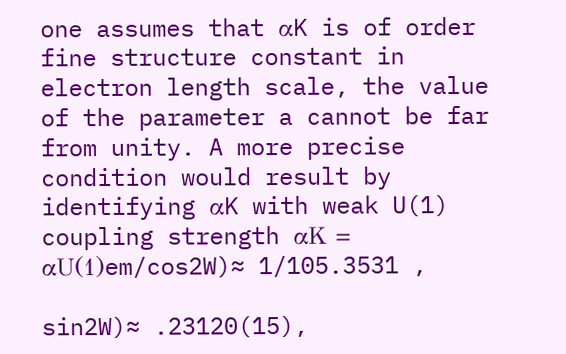one assumes that αK is of order fine structure constant in electron length scale, the value of the parameter a cannot be far from unity. A more precise condition would result by identifying αK with weak U(1) coupling strength αK = αU(1)em/cos2W)≈ 1/105.3531 ,

sin2W)≈ .23120(15),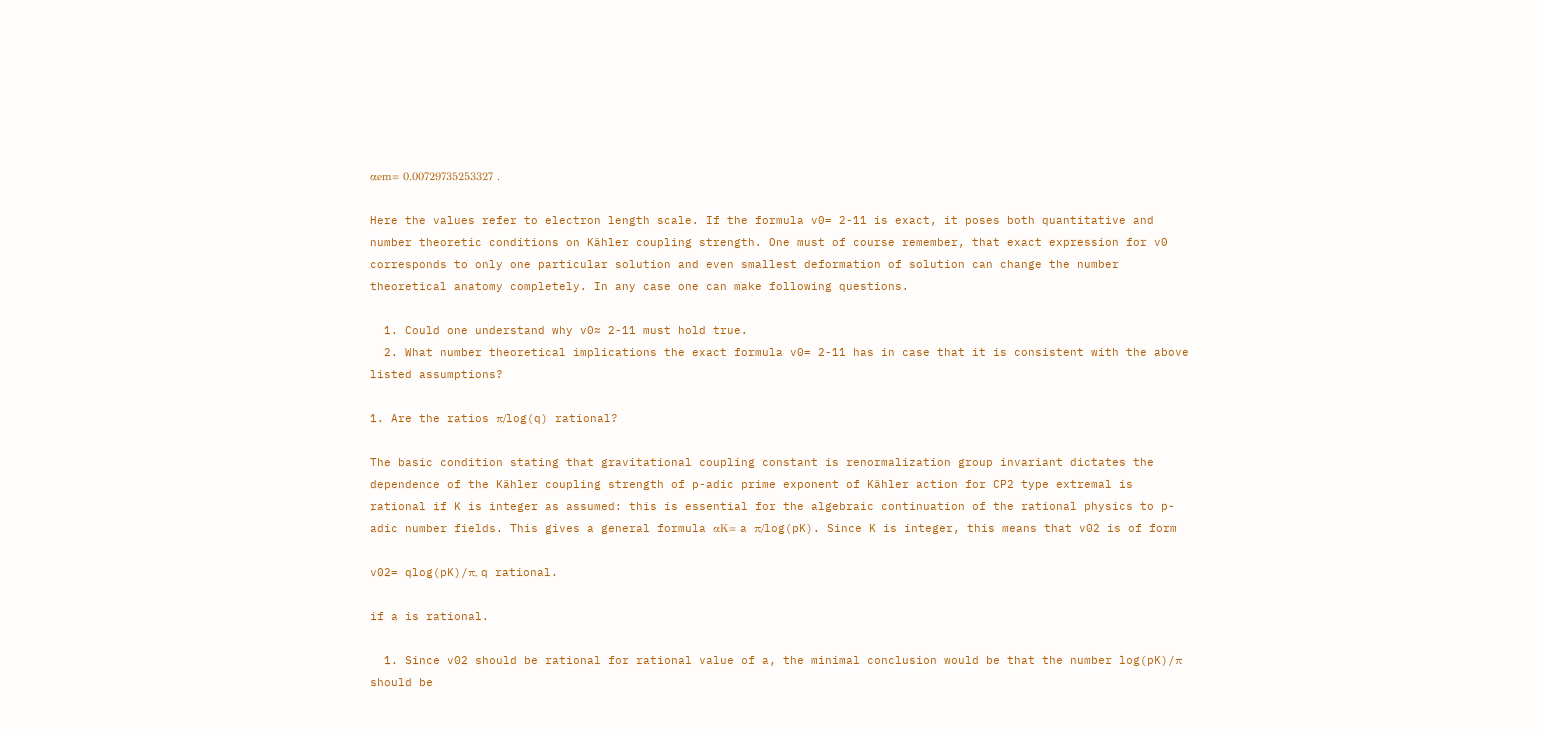αem= 0.00729735253327 .

Here the values refer to electron length scale. If the formula v0= 2-11 is exact, it poses both quantitative and number theoretic conditions on Kähler coupling strength. One must of course remember, that exact expression for v0 corresponds to only one particular solution and even smallest deformation of solution can change the number theoretical anatomy completely. In any case one can make following questions.

  1. Could one understand why v0≈ 2-11 must hold true.
  2. What number theoretical implications the exact formula v0= 2-11 has in case that it is consistent with the above listed assumptions?

1. Are the ratios π/log(q) rational?

The basic condition stating that gravitational coupling constant is renormalization group invariant dictates the dependence of the Kähler coupling strength of p-adic prime exponent of Kähler action for CP2 type extremal is rational if K is integer as assumed: this is essential for the algebraic continuation of the rational physics to p-adic number fields. This gives a general formula αK= a π/log(pK). Since K is integer, this means that v02 is of form

v02= qlog(pK)/π, q rational.

if a is rational.

  1. Since v02 should be rational for rational value of a, the minimal conclusion would be that the number log(pK)/π should be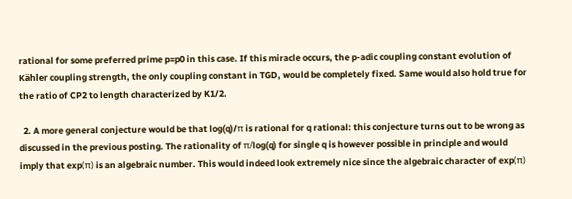rational for some preferred prime p=p0 in this case. If this miracle occurs, the p-adic coupling constant evolution of Kähler coupling strength, the only coupling constant in TGD, would be completely fixed. Same would also hold true for the ratio of CP2 to length characterized by K1/2.

  2. A more general conjecture would be that log(q)/π is rational for q rational: this conjecture turns out to be wrong as discussed in the previous posting. The rationality of π/log(q) for single q is however possible in principle and would imply that exp(π) is an algebraic number. This would indeed look extremely nice since the algebraic character of exp(π)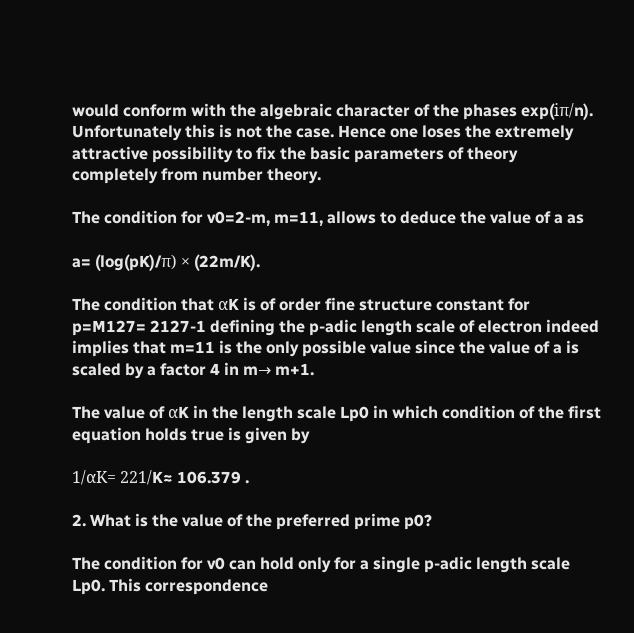would conform with the algebraic character of the phases exp(iπ/n). Unfortunately this is not the case. Hence one loses the extremely attractive possibility to fix the basic parameters of theory completely from number theory.

The condition for v0=2-m, m=11, allows to deduce the value of a as

a= (log(pK)/π) × (22m/K).

The condition that αK is of order fine structure constant for p=M127= 2127-1 defining the p-adic length scale of electron indeed implies that m=11 is the only possible value since the value of a is scaled by a factor 4 in m→ m+1.

The value of αK in the length scale Lp0 in which condition of the first equation holds true is given by

1/αK= 221/K≈ 106.379 .

2. What is the value of the preferred prime p0?

The condition for v0 can hold only for a single p-adic length scale Lp0. This correspondence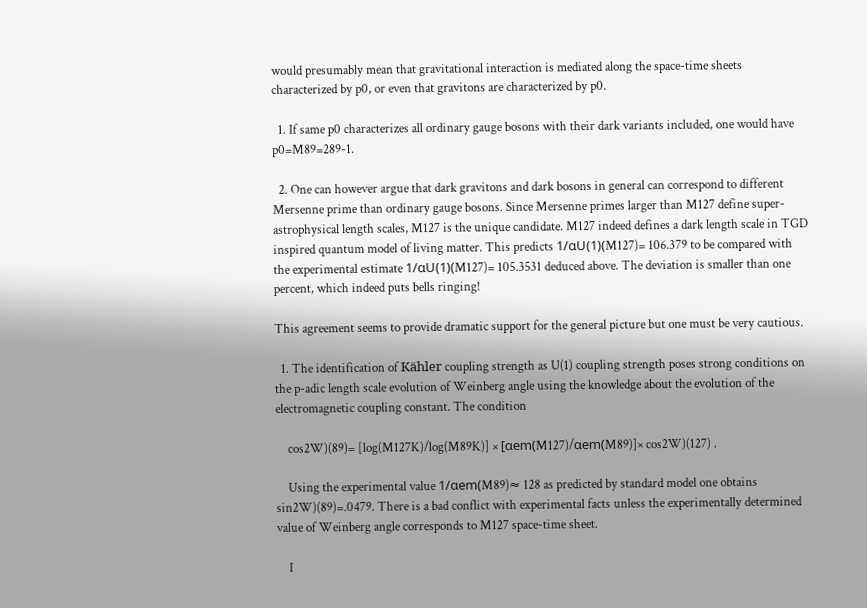would presumably mean that gravitational interaction is mediated along the space-time sheets characterized by p0, or even that gravitons are characterized by p0.

  1. If same p0 characterizes all ordinary gauge bosons with their dark variants included, one would have p0=M89=289-1.

  2. One can however argue that dark gravitons and dark bosons in general can correspond to different Mersenne prime than ordinary gauge bosons. Since Mersenne primes larger than M127 define super-astrophysical length scales, M127 is the unique candidate. M127 indeed defines a dark length scale in TGD inspired quantum model of living matter. This predicts 1/αU(1)(M127)= 106.379 to be compared with the experimental estimate 1/αU(1)(M127)= 105.3531 deduced above. The deviation is smaller than one percent, which indeed puts bells ringing!

This agreement seems to provide dramatic support for the general picture but one must be very cautious.

  1. The identification of Kähler coupling strength as U(1) coupling strength poses strong conditions on the p-adic length scale evolution of Weinberg angle using the knowledge about the evolution of the electromagnetic coupling constant. The condition

    cos2W)(89)= [log(M127K)/log(M89K)] × [αem(M127)/αem(M89)]× cos2W)(127) .

    Using the experimental value 1/αem(M89)≈ 128 as predicted by standard model one obtains sin2W)(89)=.0479. There is a bad conflict with experimental facts unless the experimentally determined value of Weinberg angle corresponds to M127 space-time sheet.

    I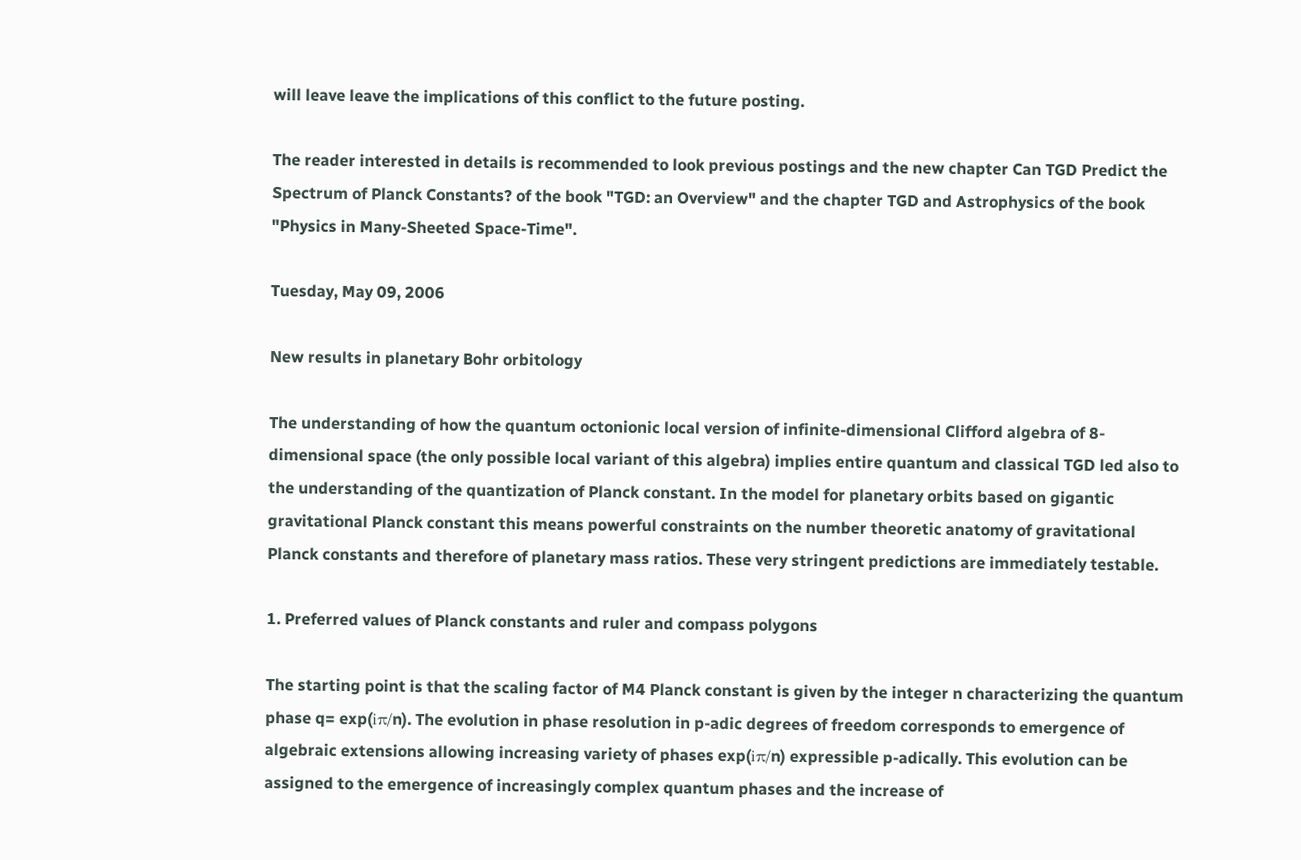will leave leave the implications of this conflict to the future posting.

The reader interested in details is recommended to look previous postings and the new chapter Can TGD Predict the Spectrum of Planck Constants? of the book "TGD: an Overview" and the chapter TGD and Astrophysics of the book "Physics in Many-Sheeted Space-Time".

Tuesday, May 09, 2006

New results in planetary Bohr orbitology

The understanding of how the quantum octonionic local version of infinite-dimensional Clifford algebra of 8-dimensional space (the only possible local variant of this algebra) implies entire quantum and classical TGD led also to the understanding of the quantization of Planck constant. In the model for planetary orbits based on gigantic gravitational Planck constant this means powerful constraints on the number theoretic anatomy of gravitational Planck constants and therefore of planetary mass ratios. These very stringent predictions are immediately testable.

1. Preferred values of Planck constants and ruler and compass polygons

The starting point is that the scaling factor of M4 Planck constant is given by the integer n characterizing the quantum phase q= exp(iπ/n). The evolution in phase resolution in p-adic degrees of freedom corresponds to emergence of algebraic extensions allowing increasing variety of phases exp(iπ/n) expressible p-adically. This evolution can be assigned to the emergence of increasingly complex quantum phases and the increase of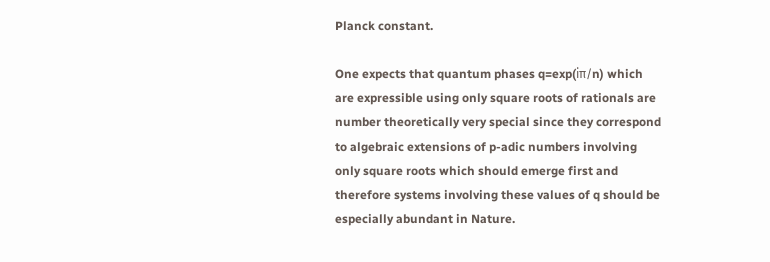Planck constant.

One expects that quantum phases q=exp(iπ/n) which are expressible using only square roots of rationals are number theoretically very special since they correspond to algebraic extensions of p-adic numbers involving only square roots which should emerge first and therefore systems involving these values of q should be especially abundant in Nature.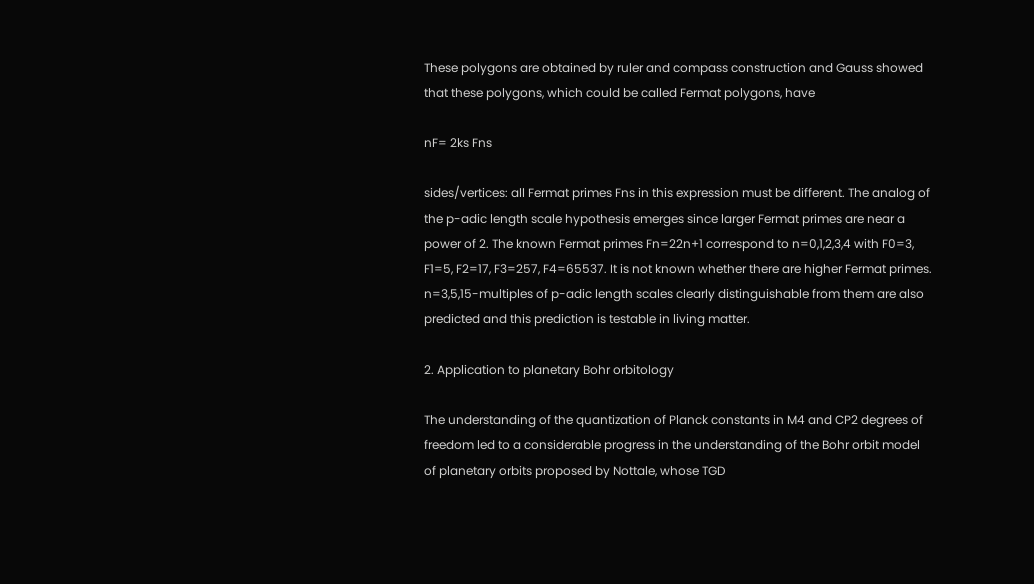These polygons are obtained by ruler and compass construction and Gauss showed that these polygons, which could be called Fermat polygons, have

nF= 2ks Fns

sides/vertices: all Fermat primes Fns in this expression must be different. The analog of the p-adic length scale hypothesis emerges since larger Fermat primes are near a power of 2. The known Fermat primes Fn=22n+1 correspond to n=0,1,2,3,4 with F0=3, F1=5, F2=17, F3=257, F4=65537. It is not known whether there are higher Fermat primes. n=3,5,15-multiples of p-adic length scales clearly distinguishable from them are also predicted and this prediction is testable in living matter.

2. Application to planetary Bohr orbitology

The understanding of the quantization of Planck constants in M4 and CP2 degrees of freedom led to a considerable progress in the understanding of the Bohr orbit model of planetary orbits proposed by Nottale, whose TGD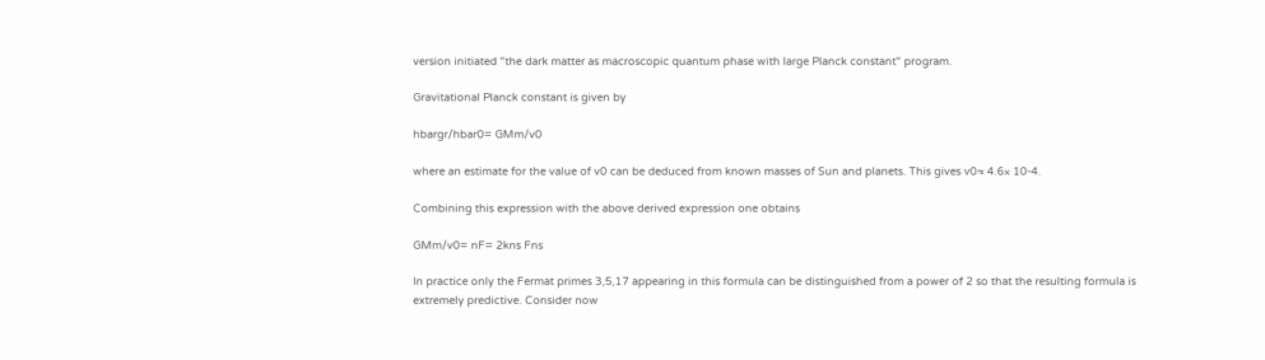version initiated "the dark matter as macroscopic quantum phase with large Planck constant" program.

Gravitational Planck constant is given by

hbargr/hbar0= GMm/v0

where an estimate for the value of v0 can be deduced from known masses of Sun and planets. This gives v0≈ 4.6× 10-4.

Combining this expression with the above derived expression one obtains

GMm/v0= nF= 2kns Fns

In practice only the Fermat primes 3,5,17 appearing in this formula can be distinguished from a power of 2 so that the resulting formula is extremely predictive. Consider now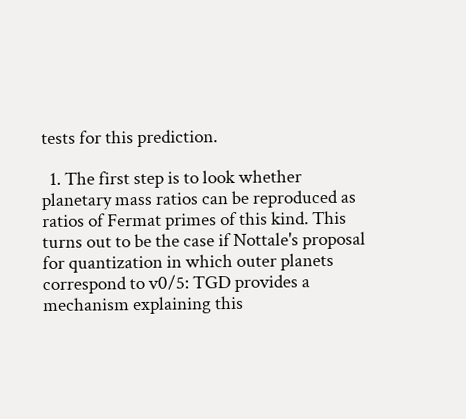tests for this prediction.

  1. The first step is to look whether planetary mass ratios can be reproduced as ratios of Fermat primes of this kind. This turns out to be the case if Nottale's proposal for quantization in which outer planets correspond to v0/5: TGD provides a mechanism explaining this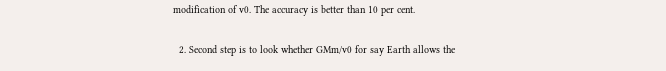modification of v0. The accuracy is better than 10 per cent.

  2. Second step is to look whether GMm/v0 for say Earth allows the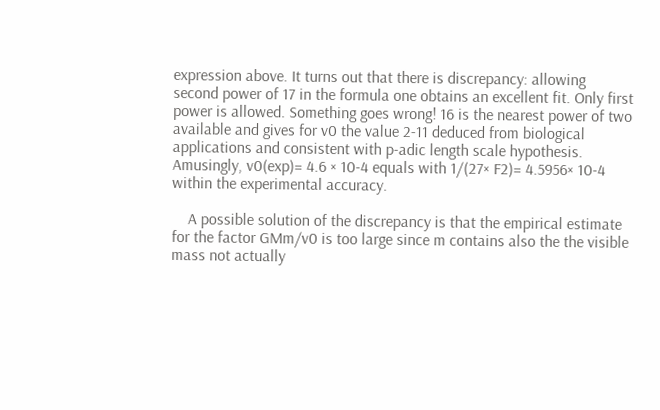expression above. It turns out that there is discrepancy: allowing second power of 17 in the formula one obtains an excellent fit. Only first power is allowed. Something goes wrong! 16 is the nearest power of two available and gives for v0 the value 2-11 deduced from biological applications and consistent with p-adic length scale hypothesis. Amusingly, v0(exp)= 4.6 × 10-4 equals with 1/(27× F2)= 4.5956× 10-4 within the experimental accuracy.

    A possible solution of the discrepancy is that the empirical estimate for the factor GMm/v0 is too large since m contains also the the visible mass not actually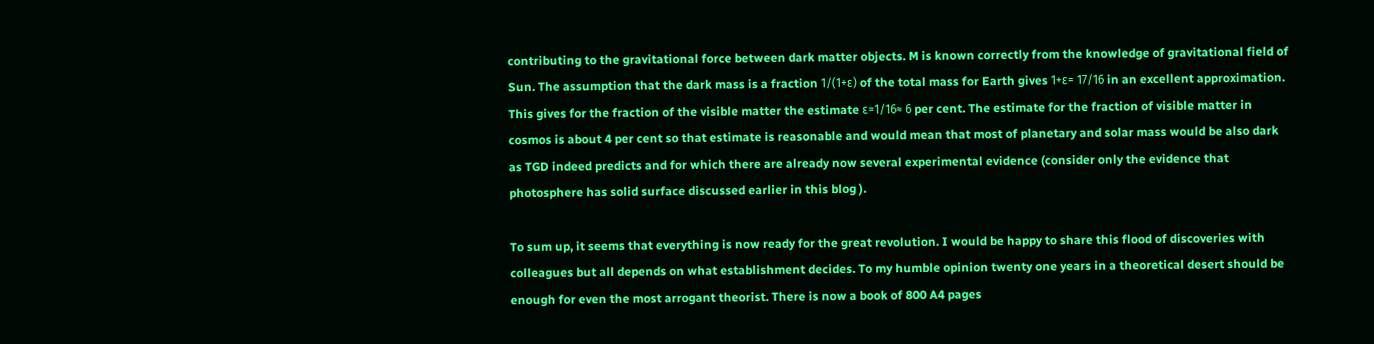contributing to the gravitational force between dark matter objects. M is known correctly from the knowledge of gravitational field of Sun. The assumption that the dark mass is a fraction 1/(1+ε) of the total mass for Earth gives 1+ε= 17/16 in an excellent approximation. This gives for the fraction of the visible matter the estimate ε=1/16≈ 6 per cent. The estimate for the fraction of visible matter in cosmos is about 4 per cent so that estimate is reasonable and would mean that most of planetary and solar mass would be also dark as TGD indeed predicts and for which there are already now several experimental evidence (consider only the evidence that photosphere has solid surface discussed earlier in this blog ).

To sum up, it seems that everything is now ready for the great revolution. I would be happy to share this flood of discoveries with colleagues but all depends on what establishment decides. To my humble opinion twenty one years in a theoretical desert should be enough for even the most arrogant theorist. There is now a book of 800 A4 pages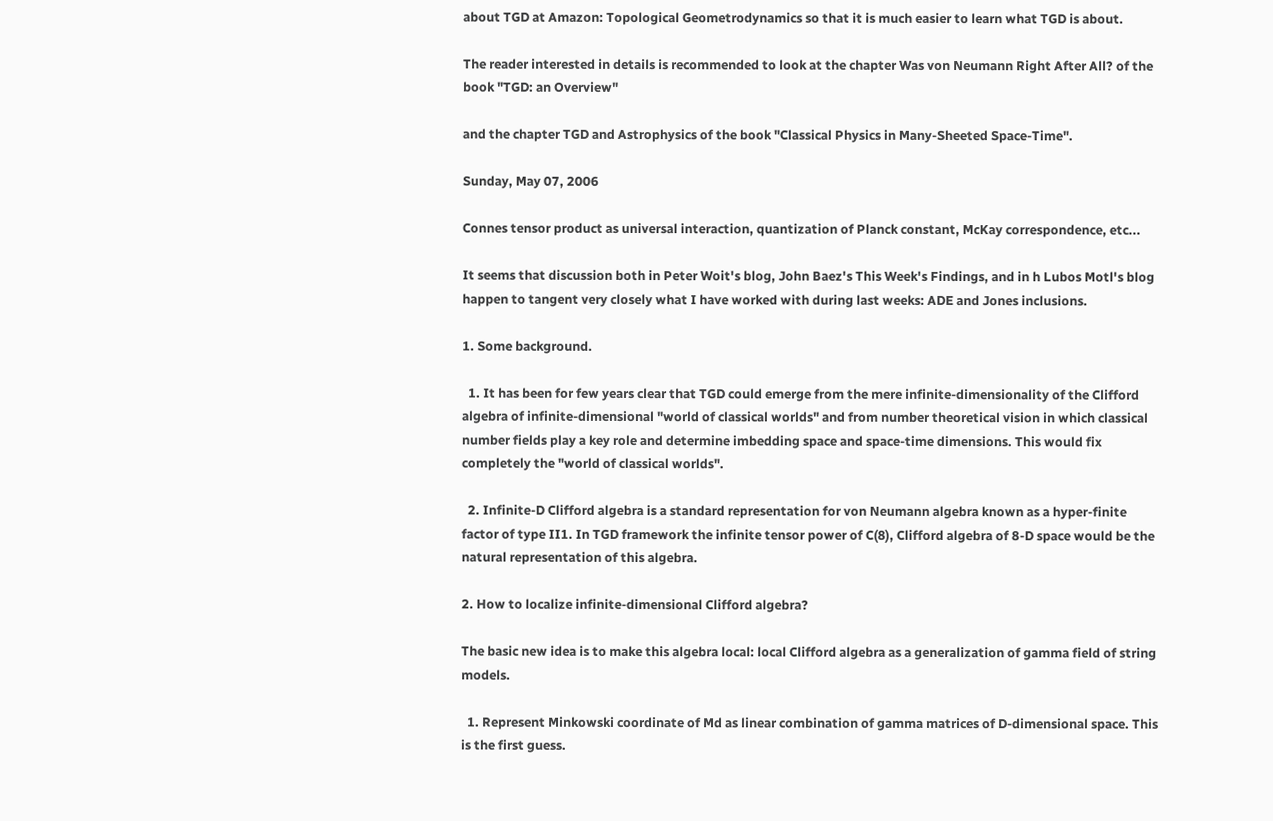about TGD at Amazon: Topological Geometrodynamics so that it is much easier to learn what TGD is about.

The reader interested in details is recommended to look at the chapter Was von Neumann Right After All? of the book "TGD: an Overview"

and the chapter TGD and Astrophysics of the book "Classical Physics in Many-Sheeted Space-Time".

Sunday, May 07, 2006

Connes tensor product as universal interaction, quantization of Planck constant, McKay correspondence, etc...

It seems that discussion both in Peter Woit's blog, John Baez's This Week's Findings, and in h Lubos Motl's blog happen to tangent very closely what I have worked with during last weeks: ADE and Jones inclusions.

1. Some background.

  1. It has been for few years clear that TGD could emerge from the mere infinite-dimensionality of the Clifford algebra of infinite-dimensional "world of classical worlds" and from number theoretical vision in which classical number fields play a key role and determine imbedding space and space-time dimensions. This would fix completely the "world of classical worlds".

  2. Infinite-D Clifford algebra is a standard representation for von Neumann algebra known as a hyper-finite factor of type II1. In TGD framework the infinite tensor power of C(8), Clifford algebra of 8-D space would be the natural representation of this algebra.

2. How to localize infinite-dimensional Clifford algebra?

The basic new idea is to make this algebra local: local Clifford algebra as a generalization of gamma field of string models.

  1. Represent Minkowski coordinate of Md as linear combination of gamma matrices of D-dimensional space. This is the first guess.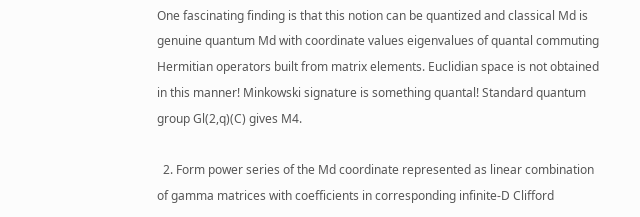One fascinating finding is that this notion can be quantized and classical Md is genuine quantum Md with coordinate values eigenvalues of quantal commuting Hermitian operators built from matrix elements. Euclidian space is not obtained in this manner! Minkowski signature is something quantal! Standard quantum group Gl(2,q)(C) gives M4.

  2. Form power series of the Md coordinate represented as linear combination of gamma matrices with coefficients in corresponding infinite-D Clifford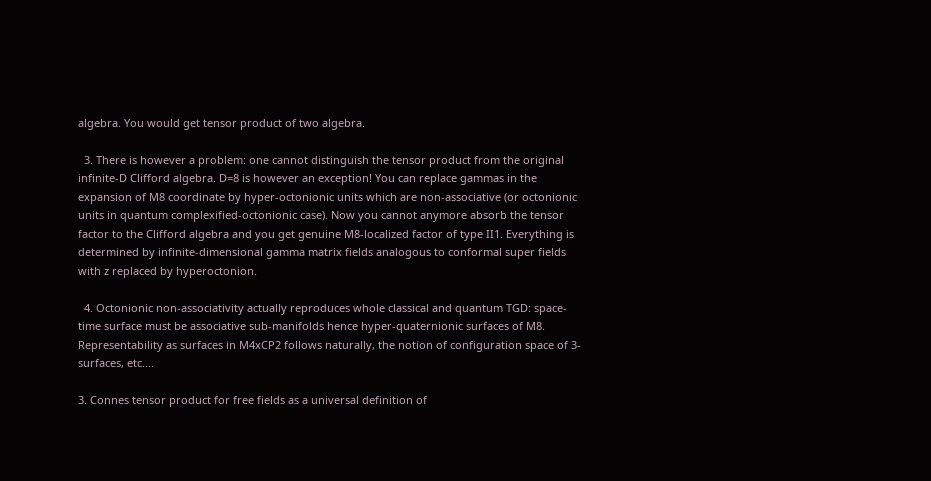algebra. You would get tensor product of two algebra.

  3. There is however a problem: one cannot distinguish the tensor product from the original infinite-D Clifford algebra. D=8 is however an exception! You can replace gammas in the expansion of M8 coordinate by hyper-octonionic units which are non-associative (or octonionic units in quantum complexified-octonionic case). Now you cannot anymore absorb the tensor factor to the Clifford algebra and you get genuine M8-localized factor of type II1. Everything is determined by infinite-dimensional gamma matrix fields analogous to conformal super fields with z replaced by hyperoctonion.

  4. Octonionic non-associativity actually reproduces whole classical and quantum TGD: space-time surface must be associative sub-manifolds hence hyper-quaternionic surfaces of M8. Representability as surfaces in M4xCP2 follows naturally, the notion of configuration space of 3-surfaces, etc....

3. Connes tensor product for free fields as a universal definition of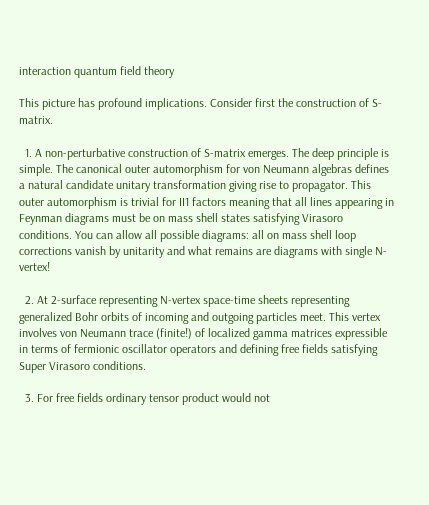interaction quantum field theory

This picture has profound implications. Consider first the construction of S-matrix.

  1. A non-perturbative construction of S-matrix emerges. The deep principle is simple. The canonical outer automorphism for von Neumann algebras defines a natural candidate unitary transformation giving rise to propagator. This outer automorphism is trivial for II1 factors meaning that all lines appearing in Feynman diagrams must be on mass shell states satisfying Virasoro conditions. You can allow all possible diagrams: all on mass shell loop corrections vanish by unitarity and what remains are diagrams with single N-vertex!

  2. At 2-surface representing N-vertex space-time sheets representing generalized Bohr orbits of incoming and outgoing particles meet. This vertex involves von Neumann trace (finite!) of localized gamma matrices expressible in terms of fermionic oscillator operators and defining free fields satisfying Super Virasoro conditions.

  3. For free fields ordinary tensor product would not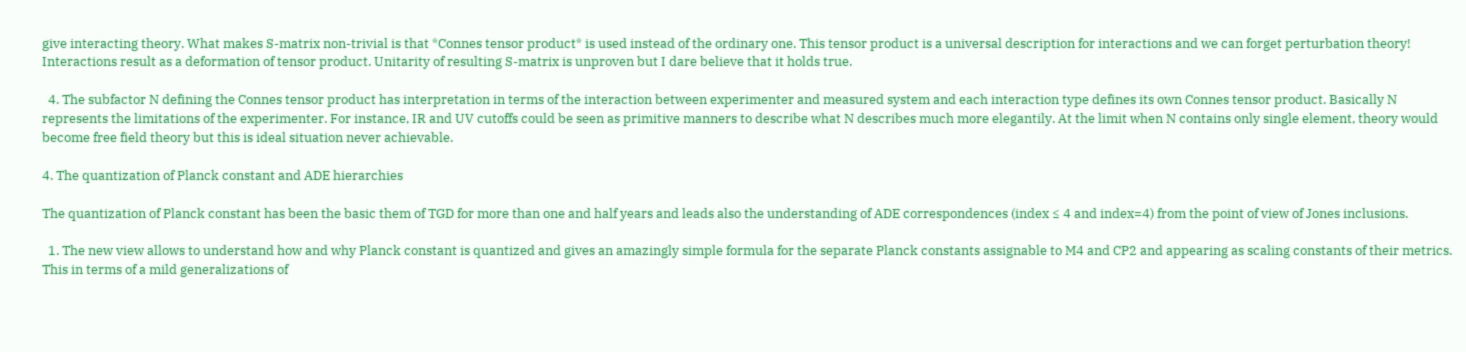give interacting theory. What makes S-matrix non-trivial is that *Connes tensor product* is used instead of the ordinary one. This tensor product is a universal description for interactions and we can forget perturbation theory! Interactions result as a deformation of tensor product. Unitarity of resulting S-matrix is unproven but I dare believe that it holds true.

  4. The subfactor N defining the Connes tensor product has interpretation in terms of the interaction between experimenter and measured system and each interaction type defines its own Connes tensor product. Basically N represents the limitations of the experimenter. For instance, IR and UV cutoffs could be seen as primitive manners to describe what N describes much more elegantily. At the limit when N contains only single element, theory would become free field theory but this is ideal situation never achievable.

4. The quantization of Planck constant and ADE hierarchies

The quantization of Planck constant has been the basic them of TGD for more than one and half years and leads also the understanding of ADE correspondences (index ≤ 4 and index=4) from the point of view of Jones inclusions.

  1. The new view allows to understand how and why Planck constant is quantized and gives an amazingly simple formula for the separate Planck constants assignable to M4 and CP2 and appearing as scaling constants of their metrics. This in terms of a mild generalizations of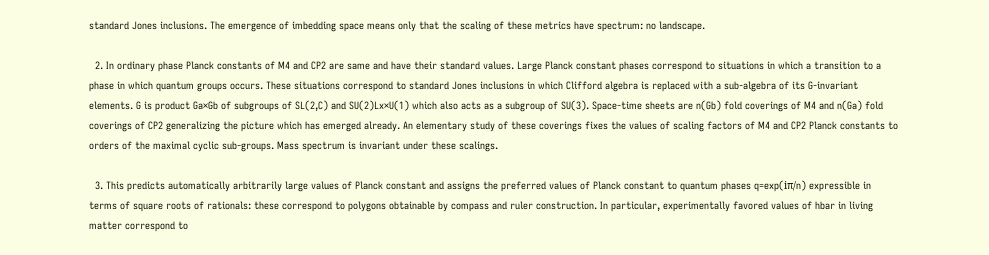standard Jones inclusions. The emergence of imbedding space means only that the scaling of these metrics have spectrum: no landscape.

  2. In ordinary phase Planck constants of M4 and CP2 are same and have their standard values. Large Planck constant phases correspond to situations in which a transition to a phase in which quantum groups occurs. These situations correspond to standard Jones inclusions in which Clifford algebra is replaced with a sub-algebra of its G-invariant elements. G is product Ga×Gb of subgroups of SL(2,C) and SU(2)Lx×U(1) which also acts as a subgroup of SU(3). Space-time sheets are n(Gb) fold coverings of M4 and n(Ga) fold coverings of CP2 generalizing the picture which has emerged already. An elementary study of these coverings fixes the values of scaling factors of M4 and CP2 Planck constants to orders of the maximal cyclic sub-groups. Mass spectrum is invariant under these scalings.

  3. This predicts automatically arbitrarily large values of Planck constant and assigns the preferred values of Planck constant to quantum phases q=exp(iπ/n) expressible in terms of square roots of rationals: these correspond to polygons obtainable by compass and ruler construction. In particular, experimentally favored values of hbar in living matter correspond to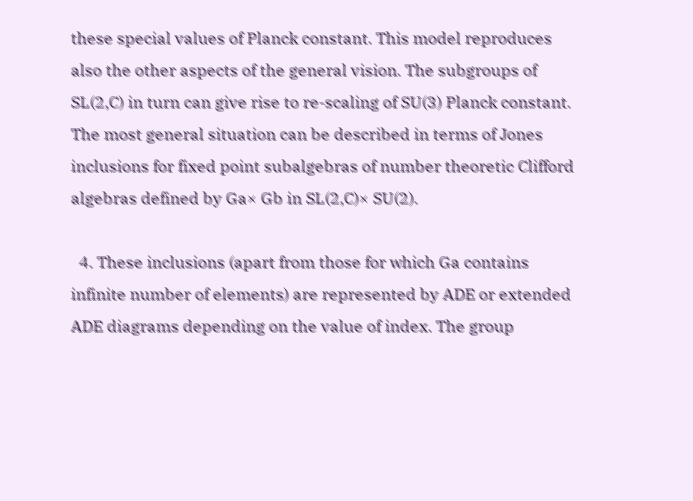these special values of Planck constant. This model reproduces also the other aspects of the general vision. The subgroups of SL(2,C) in turn can give rise to re-scaling of SU(3) Planck constant. The most general situation can be described in terms of Jones inclusions for fixed point subalgebras of number theoretic Clifford algebras defined by Ga× Gb in SL(2,C)× SU(2).

  4. These inclusions (apart from those for which Ga contains infinite number of elements) are represented by ADE or extended ADE diagrams depending on the value of index. The group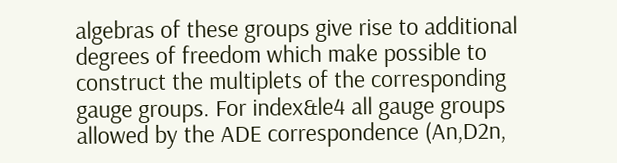algebras of these groups give rise to additional degrees of freedom which make possible to construct the multiplets of the corresponding gauge groups. For index&le4 all gauge groups allowed by the ADE correspondence (An,D2n,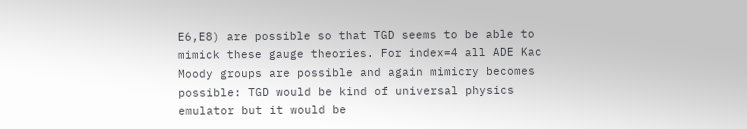E6,E8) are possible so that TGD seems to be able to mimick these gauge theories. For index=4 all ADE Kac Moody groups are possible and again mimicry becomes possible: TGD would be kind of universal physics emulator but it would be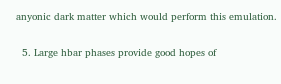anyonic dark matter which would perform this emulation.

  5. Large hbar phases provide good hopes of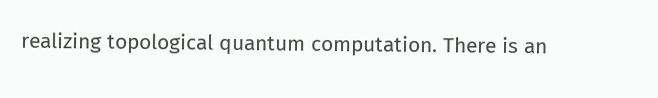realizing topological quantum computation. There is an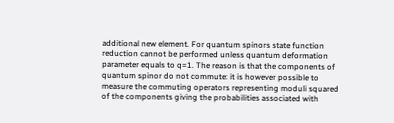additional new element. For quantum spinors state function reduction cannot be performed unless quantum deformation parameter equals to q=1. The reason is that the components of quantum spinor do not commute: it is however possible to measure the commuting operators representing moduli squared of the components giving the probabilities associated with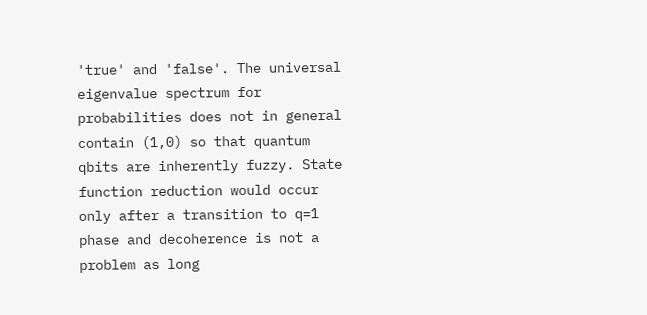'true' and 'false'. The universal eigenvalue spectrum for probabilities does not in general contain (1,0) so that quantum qbits are inherently fuzzy. State function reduction would occur only after a transition to q=1 phase and decoherence is not a problem as long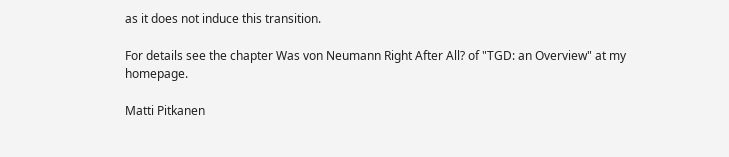as it does not induce this transition.

For details see the chapter Was von Neumann Right After All? of "TGD: an Overview" at my homepage.

Matti Pitkanen